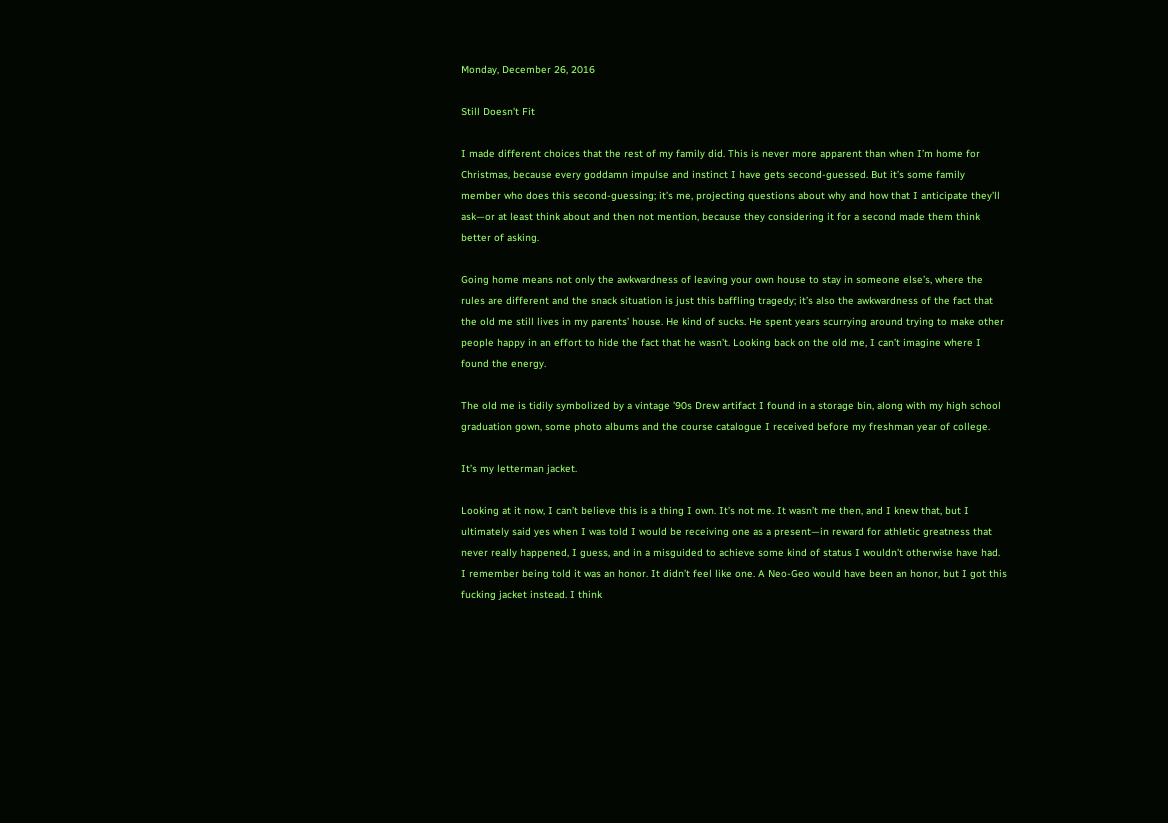Monday, December 26, 2016

Still Doesn’t Fit

I made different choices that the rest of my family did. This is never more apparent than when I’m home for Christmas, because every goddamn impulse and instinct I have gets second-guessed. But it’s some family member who does this second-guessing; it’s me, projecting questions about why and how that I anticipate they’ll ask—or at least think about and then not mention, because they considering it for a second made them think better of asking.

Going home means not only the awkwardness of leaving your own house to stay in someone else’s, where the rules are different and the snack situation is just this baffling tragedy; it’s also the awkwardness of the fact that the old me still lives in my parents’ house. He kind of sucks. He spent years scurrying around trying to make other people happy in an effort to hide the fact that he wasn’t. Looking back on the old me, I can’t imagine where I found the energy.

The old me is tidily symbolized by a vintage ’90s Drew artifact I found in a storage bin, along with my high school graduation gown, some photo albums and the course catalogue I received before my freshman year of college.

It’s my letterman jacket.

Looking at it now, I can’t believe this is a thing I own. It’s not me. It wasn’t me then, and I knew that, but I ultimately said yes when I was told I would be receiving one as a present—in reward for athletic greatness that never really happened, I guess, and in a misguided to achieve some kind of status I wouldn’t otherwise have had. I remember being told it was an honor. It didn’t feel like one. A Neo-Geo would have been an honor, but I got this fucking jacket instead. I think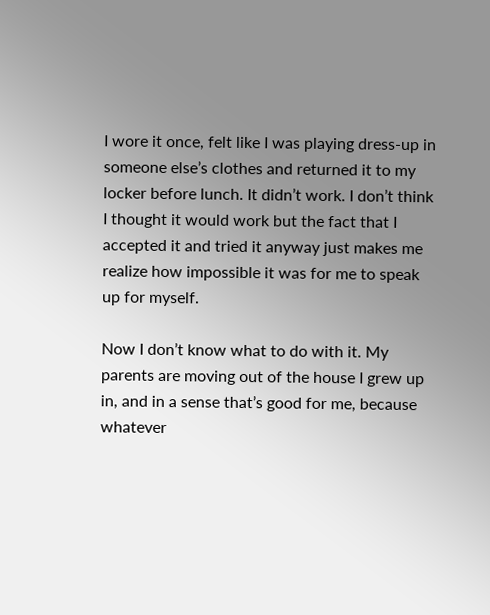I wore it once, felt like I was playing dress-up in someone else’s clothes and returned it to my locker before lunch. It didn’t work. I don’t think I thought it would work but the fact that I accepted it and tried it anyway just makes me realize how impossible it was for me to speak up for myself.

Now I don’t know what to do with it. My parents are moving out of the house I grew up in, and in a sense that’s good for me, because whatever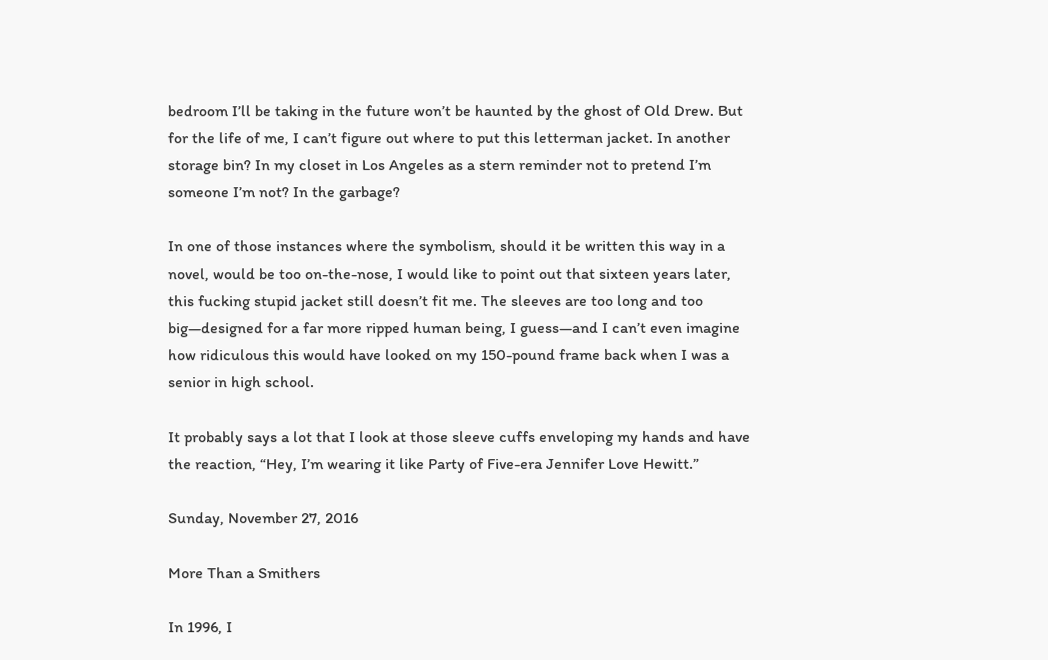bedroom I’ll be taking in the future won’t be haunted by the ghost of Old Drew. But for the life of me, I can’t figure out where to put this letterman jacket. In another storage bin? In my closet in Los Angeles as a stern reminder not to pretend I’m someone I’m not? In the garbage?

In one of those instances where the symbolism, should it be written this way in a novel, would be too on-the-nose, I would like to point out that sixteen years later, this fucking stupid jacket still doesn’t fit me. The sleeves are too long and too big—designed for a far more ripped human being, I guess—and I can’t even imagine how ridiculous this would have looked on my 150-pound frame back when I was a senior in high school.

It probably says a lot that I look at those sleeve cuffs enveloping my hands and have the reaction, “Hey, I’m wearing it like Party of Five-era Jennifer Love Hewitt.”

Sunday, November 27, 2016

More Than a Smithers

In 1996, I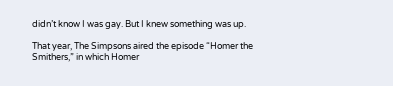didn’t know I was gay. But I knew something was up.

That year, The Simpsons aired the episode “Homer the Smithers,” in which Homer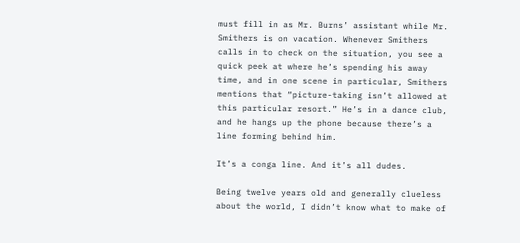must fill in as Mr. Burns’ assistant while Mr. Smithers is on vacation. Whenever Smithers calls in to check on the situation, you see a quick peek at where he’s spending his away time, and in one scene in particular, Smithers mentions that “picture-taking isn’t allowed at this particular resort.” He’s in a dance club, and he hangs up the phone because there’s a line forming behind him.

It’s a conga line. And it’s all dudes.

Being twelve years old and generally clueless about the world, I didn’t know what to make of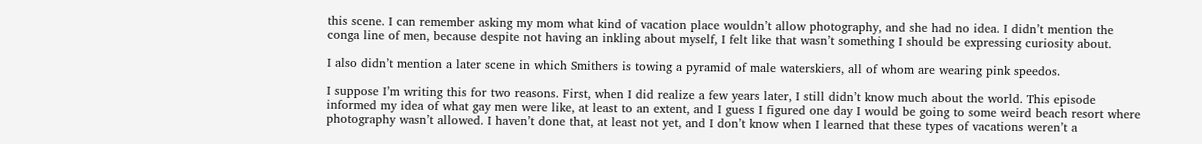this scene. I can remember asking my mom what kind of vacation place wouldn’t allow photography, and she had no idea. I didn’t mention the conga line of men, because despite not having an inkling about myself, I felt like that wasn’t something I should be expressing curiosity about.

I also didn’t mention a later scene in which Smithers is towing a pyramid of male waterskiers, all of whom are wearing pink speedos.

I suppose I’m writing this for two reasons. First, when I did realize a few years later, I still didn’t know much about the world. This episode informed my idea of what gay men were like, at least to an extent, and I guess I figured one day I would be going to some weird beach resort where photography wasn’t allowed. I haven’t done that, at least not yet, and I don’t know when I learned that these types of vacations weren’t a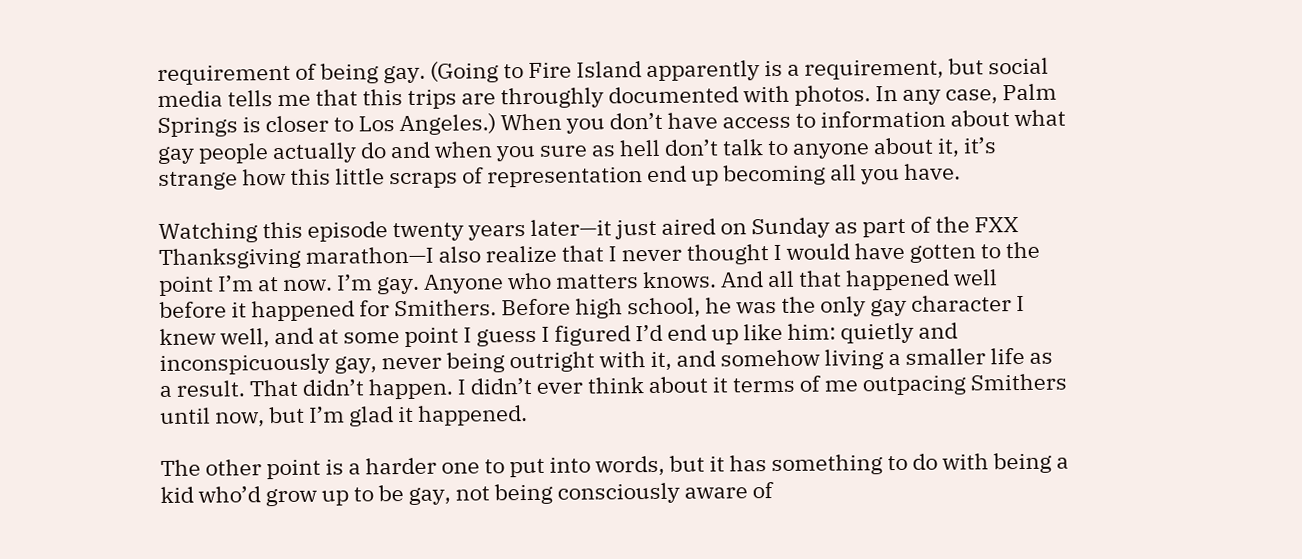requirement of being gay. (Going to Fire Island apparently is a requirement, but social media tells me that this trips are throughly documented with photos. In any case, Palm Springs is closer to Los Angeles.) When you don’t have access to information about what gay people actually do and when you sure as hell don’t talk to anyone about it, it’s strange how this little scraps of representation end up becoming all you have.

Watching this episode twenty years later—it just aired on Sunday as part of the FXX Thanksgiving marathon—I also realize that I never thought I would have gotten to the point I’m at now. I’m gay. Anyone who matters knows. And all that happened well before it happened for Smithers. Before high school, he was the only gay character I knew well, and at some point I guess I figured I’d end up like him: quietly and inconspicuously gay, never being outright with it, and somehow living a smaller life as a result. That didn’t happen. I didn’t ever think about it terms of me outpacing Smithers until now, but I’m glad it happened.

The other point is a harder one to put into words, but it has something to do with being a kid who’d grow up to be gay, not being consciously aware of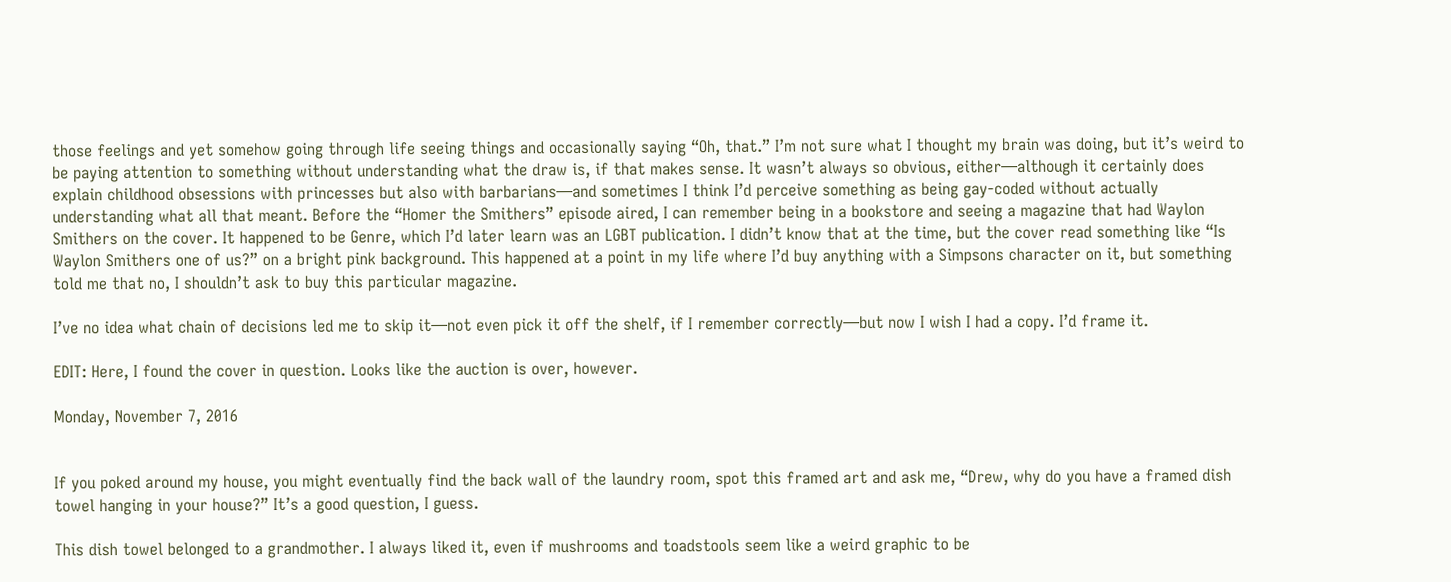those feelings and yet somehow going through life seeing things and occasionally saying “Oh, that.” I’m not sure what I thought my brain was doing, but it’s weird to be paying attention to something without understanding what the draw is, if that makes sense. It wasn’t always so obvious, either—although it certainly does explain childhood obsessions with princesses but also with barbarians—and sometimes I think I’d perceive something as being gay-coded without actually understanding what all that meant. Before the “Homer the Smithers” episode aired, I can remember being in a bookstore and seeing a magazine that had Waylon Smithers on the cover. It happened to be Genre, which I’d later learn was an LGBT publication. I didn’t know that at the time, but the cover read something like “Is Waylon Smithers one of us?” on a bright pink background. This happened at a point in my life where I’d buy anything with a Simpsons character on it, but something told me that no, I shouldn’t ask to buy this particular magazine.

I’ve no idea what chain of decisions led me to skip it—not even pick it off the shelf, if I remember correctly—but now I wish I had a copy. I’d frame it.

EDIT: Here, I found the cover in question. Looks like the auction is over, however.

Monday, November 7, 2016


If you poked around my house, you might eventually find the back wall of the laundry room, spot this framed art and ask me, “Drew, why do you have a framed dish towel hanging in your house?” It’s a good question, I guess.

This dish towel belonged to a grandmother. I always liked it, even if mushrooms and toadstools seem like a weird graphic to be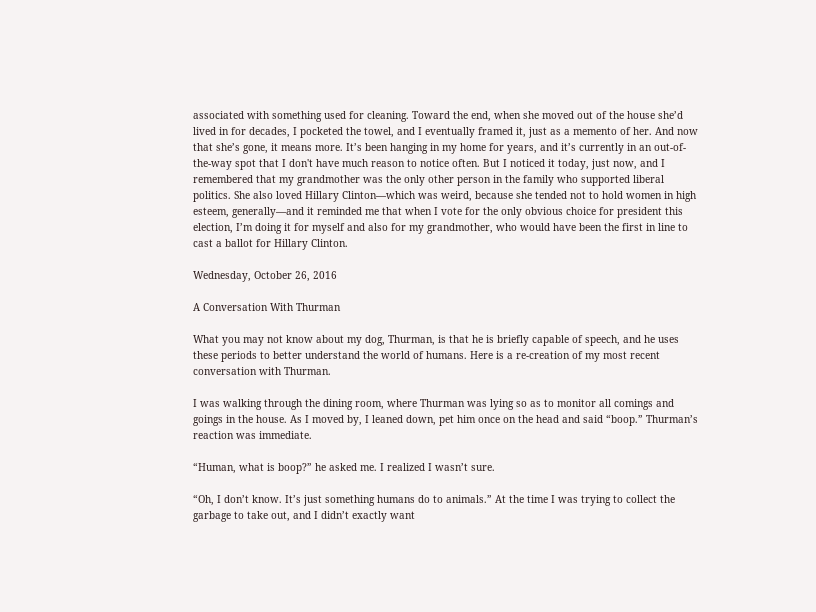associated with something used for cleaning. Toward the end, when she moved out of the house she’d lived in for decades, I pocketed the towel, and I eventually framed it, just as a memento of her. And now that she’s gone, it means more. It’s been hanging in my home for years, and it’s currently in an out-of-the-way spot that I don't have much reason to notice often. But I noticed it today, just now, and I remembered that my grandmother was the only other person in the family who supported liberal politics. She also loved Hillary Clinton—which was weird, because she tended not to hold women in high esteem, generally—and it reminded me that when I vote for the only obvious choice for president this election, I’m doing it for myself and also for my grandmother, who would have been the first in line to cast a ballot for Hillary Clinton.

Wednesday, October 26, 2016

A Conversation With Thurman

What you may not know about my dog, Thurman, is that he is briefly capable of speech, and he uses these periods to better understand the world of humans. Here is a re-creation of my most recent conversation with Thurman.

I was walking through the dining room, where Thurman was lying so as to monitor all comings and goings in the house. As I moved by, I leaned down, pet him once on the head and said “boop.” Thurman’s reaction was immediate.

“Human, what is boop?” he asked me. I realized I wasn’t sure.

“Oh, I don’t know. It’s just something humans do to animals.” At the time I was trying to collect the garbage to take out, and I didn’t exactly want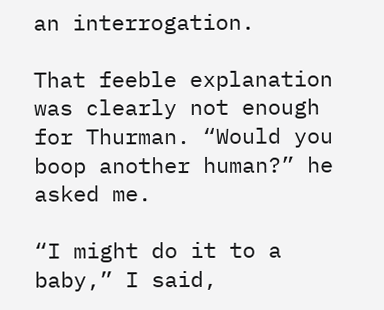an interrogation.

That feeble explanation was clearly not enough for Thurman. “Would you boop another human?” he asked me.

“I might do it to a baby,” I said,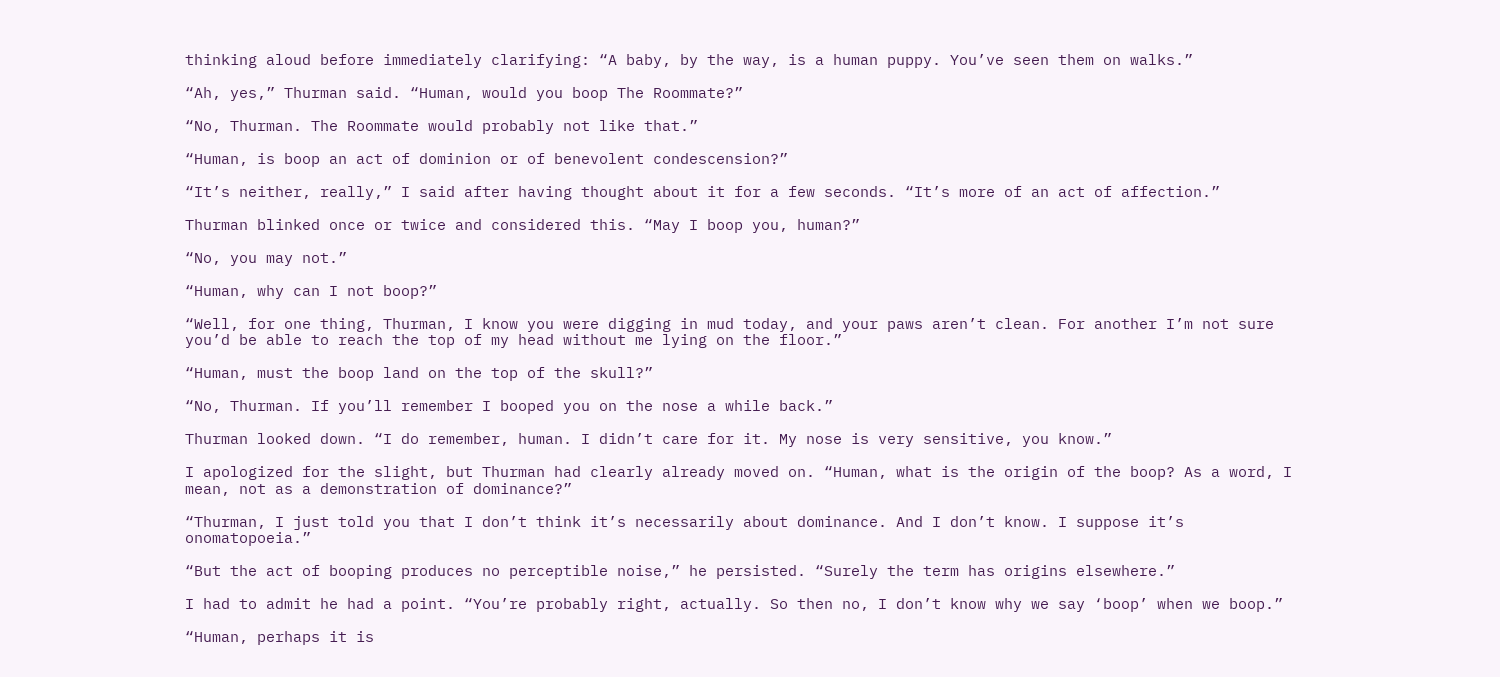thinking aloud before immediately clarifying: “A baby, by the way, is a human puppy. You’ve seen them on walks.”

“Ah, yes,” Thurman said. “Human, would you boop The Roommate?”

“No, Thurman. The Roommate would probably not like that.”

“Human, is boop an act of dominion or of benevolent condescension?”

“It’s neither, really,” I said after having thought about it for a few seconds. “It’s more of an act of affection.”

Thurman blinked once or twice and considered this. “May I boop you, human?”

“No, you may not.”

“Human, why can I not boop?”

“Well, for one thing, Thurman, I know you were digging in mud today, and your paws aren’t clean. For another I’m not sure you’d be able to reach the top of my head without me lying on the floor.”

“Human, must the boop land on the top of the skull?”

“No, Thurman. If you’ll remember I booped you on the nose a while back.”

Thurman looked down. “I do remember, human. I didn’t care for it. My nose is very sensitive, you know.”

I apologized for the slight, but Thurman had clearly already moved on. “Human, what is the origin of the boop? As a word, I mean, not as a demonstration of dominance?”

“Thurman, I just told you that I don’t think it’s necessarily about dominance. And I don’t know. I suppose it’s onomatopoeia.”

“But the act of booping produces no perceptible noise,” he persisted. “Surely the term has origins elsewhere.”

I had to admit he had a point. “You’re probably right, actually. So then no, I don’t know why we say ‘boop’ when we boop.”

“Human, perhaps it is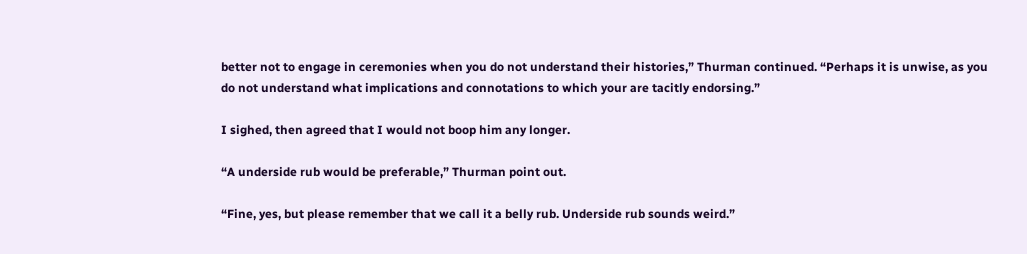better not to engage in ceremonies when you do not understand their histories,” Thurman continued. “Perhaps it is unwise, as you do not understand what implications and connotations to which your are tacitly endorsing.”

I sighed, then agreed that I would not boop him any longer.

“A underside rub would be preferable,” Thurman point out.

“Fine, yes, but please remember that we call it a belly rub. Underside rub sounds weird.”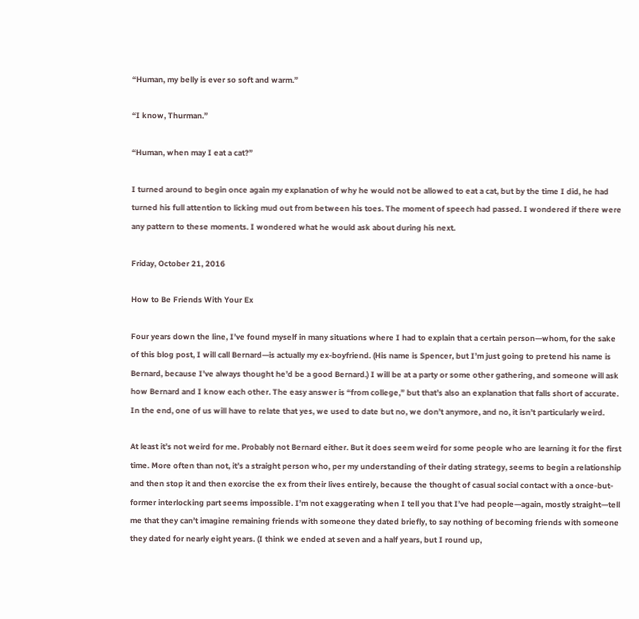“Human, my belly is ever so soft and warm.”

“I know, Thurman.”

“Human, when may I eat a cat?”

I turned around to begin once again my explanation of why he would not be allowed to eat a cat, but by the time I did, he had turned his full attention to licking mud out from between his toes. The moment of speech had passed. I wondered if there were any pattern to these moments. I wondered what he would ask about during his next.

Friday, October 21, 2016

How to Be Friends With Your Ex

Four years down the line, I’ve found myself in many situations where I had to explain that a certain person—whom, for the sake of this blog post, I will call Bernard—is actually my ex-boyfriend. (His name is Spencer, but I’m just going to pretend his name is Bernard, because I’ve always thought he’d be a good Bernard.) I will be at a party or some other gathering, and someone will ask how Bernard and I know each other. The easy answer is “from college,” but that’s also an explanation that falls short of accurate. In the end, one of us will have to relate that yes, we used to date but no, we don’t anymore, and no, it isn’t particularly weird.

At least it’s not weird for me. Probably not Bernard either. But it does seem weird for some people who are learning it for the first time. More often than not, it’s a straight person who, per my understanding of their dating strategy, seems to begin a relationship and then stop it and then exorcise the ex from their lives entirely, because the thought of casual social contact with a once-but-former interlocking part seems impossible. I’m not exaggerating when I tell you that I’ve had people—again, mostly straight—tell me that they can’t imagine remaining friends with someone they dated briefly, to say nothing of becoming friends with someone they dated for nearly eight years. (I think we ended at seven and a half years, but I round up,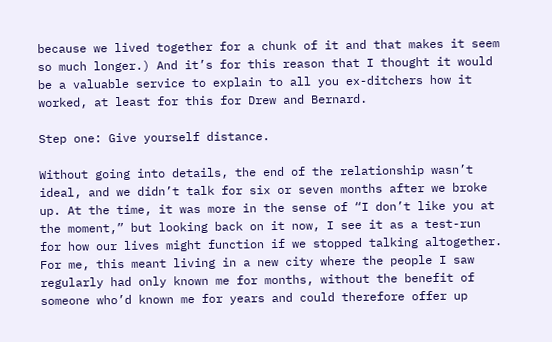because we lived together for a chunk of it and that makes it seem so much longer.) And it’s for this reason that I thought it would be a valuable service to explain to all you ex-ditchers how it worked, at least for this for Drew and Bernard.

Step one: Give yourself distance.

Without going into details, the end of the relationship wasn’t ideal, and we didn’t talk for six or seven months after we broke up. At the time, it was more in the sense of “I don’t like you at the moment,” but looking back on it now, I see it as a test-run for how our lives might function if we stopped talking altogether. For me, this meant living in a new city where the people I saw regularly had only known me for months, without the benefit of someone who’d known me for years and could therefore offer up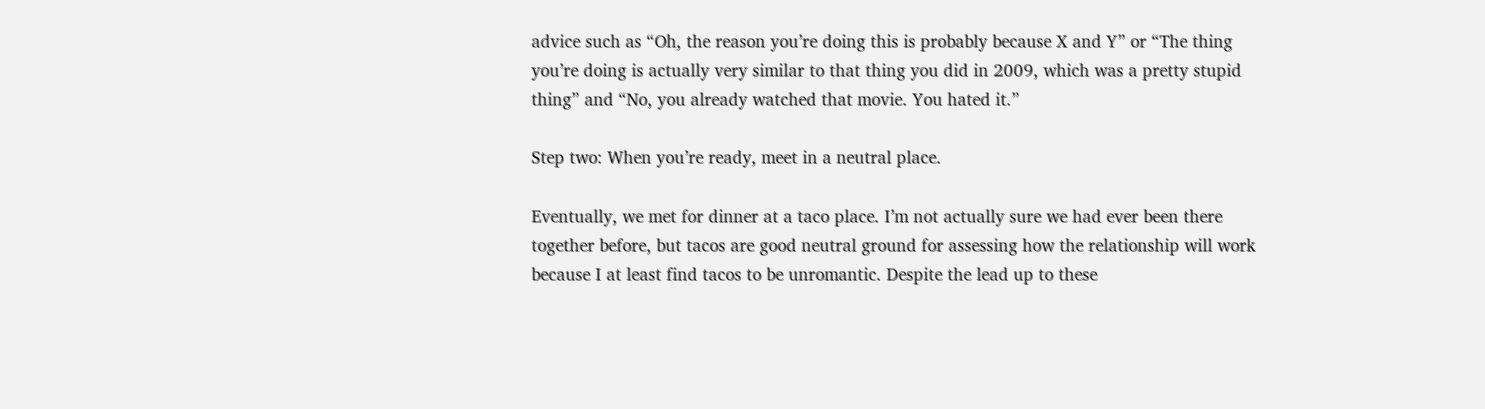advice such as “Oh, the reason you’re doing this is probably because X and Y” or “The thing you’re doing is actually very similar to that thing you did in 2009, which was a pretty stupid thing” and “No, you already watched that movie. You hated it.”

Step two: When you’re ready, meet in a neutral place.

Eventually, we met for dinner at a taco place. I’m not actually sure we had ever been there together before, but tacos are good neutral ground for assessing how the relationship will work because I at least find tacos to be unromantic. Despite the lead up to these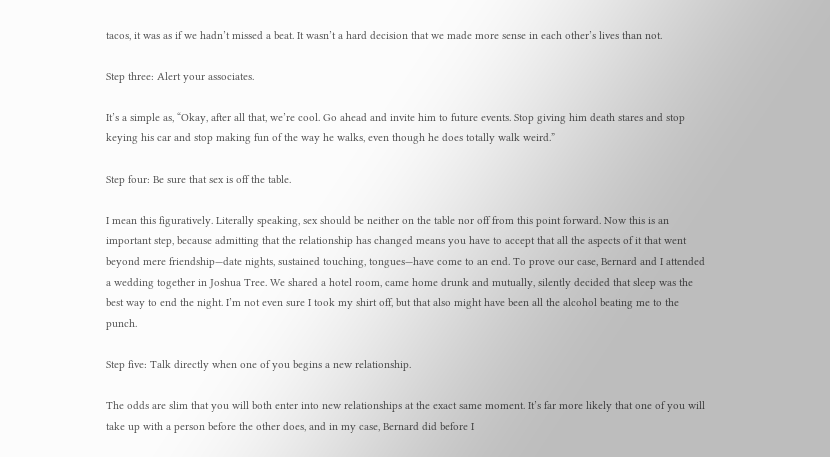tacos, it was as if we hadn’t missed a beat. It wasn’t a hard decision that we made more sense in each other’s lives than not.

Step three: Alert your associates.

It’s a simple as, “Okay, after all that, we’re cool. Go ahead and invite him to future events. Stop giving him death stares and stop keying his car and stop making fun of the way he walks, even though he does totally walk weird.”

Step four: Be sure that sex is off the table.

I mean this figuratively. Literally speaking, sex should be neither on the table nor off from this point forward. Now this is an important step, because admitting that the relationship has changed means you have to accept that all the aspects of it that went beyond mere friendship—date nights, sustained touching, tongues—have come to an end. To prove our case, Bernard and I attended a wedding together in Joshua Tree. We shared a hotel room, came home drunk and mutually, silently decided that sleep was the best way to end the night. I’m not even sure I took my shirt off, but that also might have been all the alcohol beating me to the punch.

Step five: Talk directly when one of you begins a new relationship.

The odds are slim that you will both enter into new relationships at the exact same moment. It’s far more likely that one of you will take up with a person before the other does, and in my case, Bernard did before I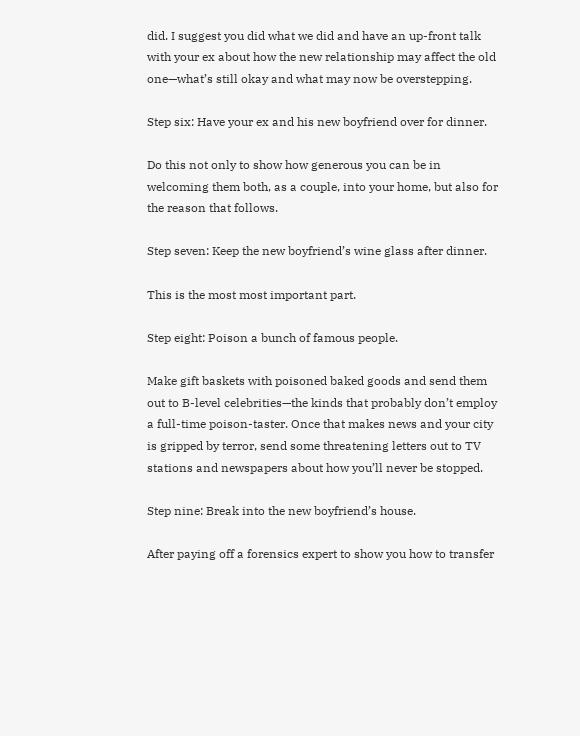did. I suggest you did what we did and have an up-front talk with your ex about how the new relationship may affect the old one—what’s still okay and what may now be overstepping.

Step six: Have your ex and his new boyfriend over for dinner.

Do this not only to show how generous you can be in welcoming them both, as a couple, into your home, but also for the reason that follows.

Step seven: Keep the new boyfriend’s wine glass after dinner.

This is the most most important part.

Step eight: Poison a bunch of famous people.

Make gift baskets with poisoned baked goods and send them out to B-level celebrities—the kinds that probably don’t employ a full-time poison-taster. Once that makes news and your city is gripped by terror, send some threatening letters out to TV stations and newspapers about how you’ll never be stopped.

Step nine: Break into the new boyfriend’s house.

After paying off a forensics expert to show you how to transfer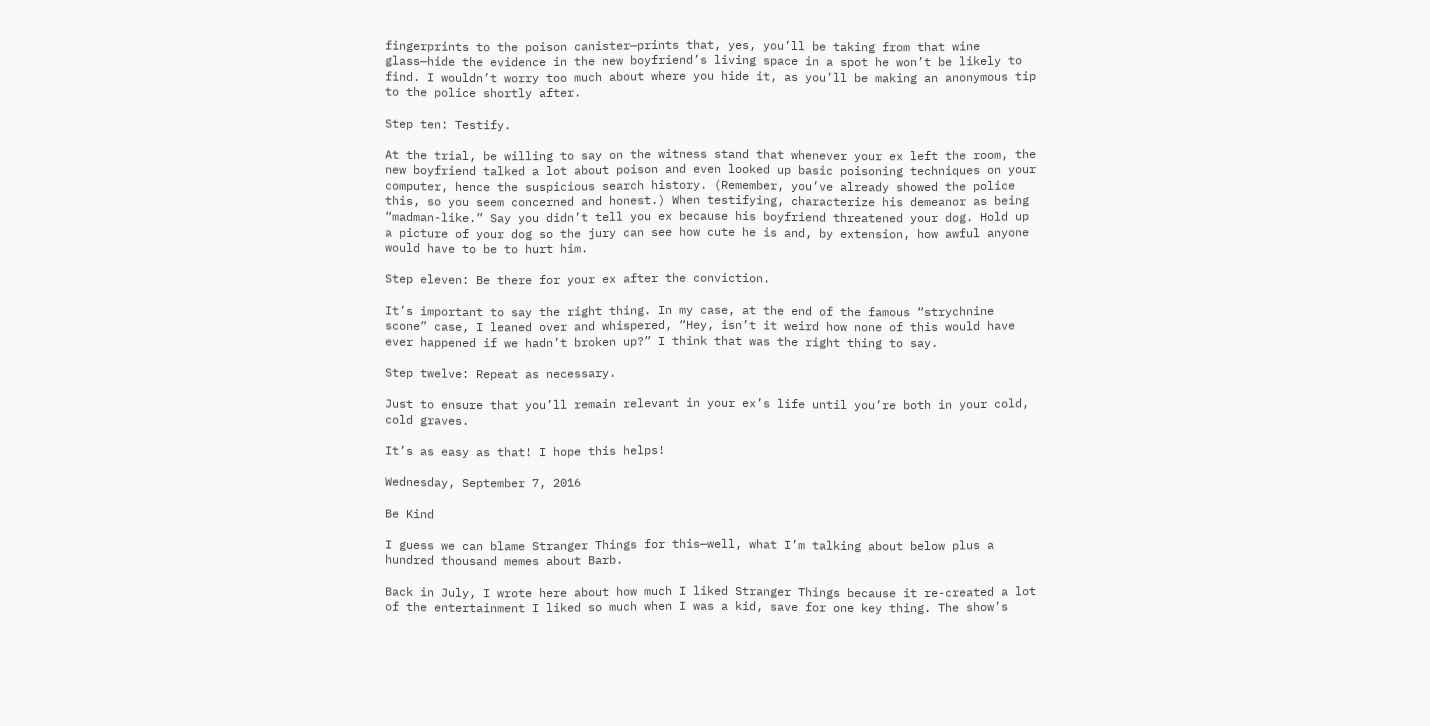fingerprints to the poison canister—prints that, yes, you’ll be taking from that wine glass—hide the evidence in the new boyfriend’s living space in a spot he won’t be likely to find. I wouldn’t worry too much about where you hide it, as you’ll be making an anonymous tip to the police shortly after.

Step ten: Testify.

At the trial, be willing to say on the witness stand that whenever your ex left the room, the new boyfriend talked a lot about poison and even looked up basic poisoning techniques on your computer, hence the suspicious search history. (Remember, you’ve already showed the police this, so you seem concerned and honest.) When testifying, characterize his demeanor as being “madman-like.” Say you didn’t tell you ex because his boyfriend threatened your dog. Hold up a picture of your dog so the jury can see how cute he is and, by extension, how awful anyone would have to be to hurt him.

Step eleven: Be there for your ex after the conviction.

It’s important to say the right thing. In my case, at the end of the famous “strychnine scone” case, I leaned over and whispered, “Hey, isn’t it weird how none of this would have ever happened if we hadn’t broken up?” I think that was the right thing to say.

Step twelve: Repeat as necessary.

Just to ensure that you’ll remain relevant in your ex’s life until you’re both in your cold, cold graves.

It’s as easy as that! I hope this helps!

Wednesday, September 7, 2016

Be Kind

I guess we can blame Stranger Things for this—well, what I’m talking about below plus a hundred thousand memes about Barb.

Back in July, I wrote here about how much I liked Stranger Things because it re-created a lot of the entertainment I liked so much when I was a kid, save for one key thing. The show’s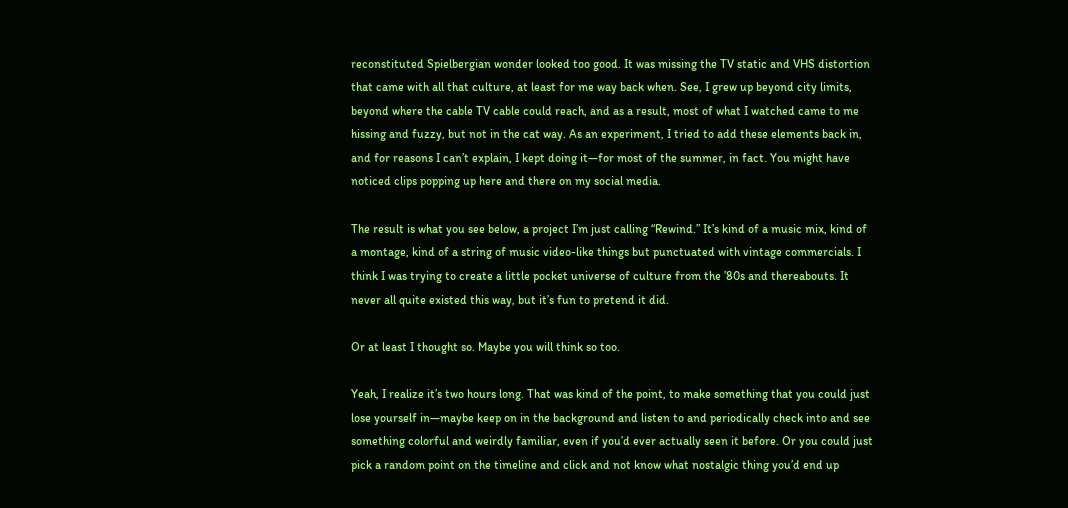reconstituted Spielbergian wonder looked too good. It was missing the TV static and VHS distortion that came with all that culture, at least for me way back when. See, I grew up beyond city limits, beyond where the cable TV cable could reach, and as a result, most of what I watched came to me hissing and fuzzy, but not in the cat way. As an experiment, I tried to add these elements back in, and for reasons I can’t explain, I kept doing it—for most of the summer, in fact. You might have noticed clips popping up here and there on my social media.

The result is what you see below, a project I’m just calling “Rewind.” It’s kind of a music mix, kind of a montage, kind of a string of music video-like things but punctuated with vintage commercials. I think I was trying to create a little pocket universe of culture from the ’80s and thereabouts. It never all quite existed this way, but it’s fun to pretend it did.

Or at least I thought so. Maybe you will think so too.

Yeah, I realize it’s two hours long. That was kind of the point, to make something that you could just lose yourself in—maybe keep on in the background and listen to and periodically check into and see something colorful and weirdly familiar, even if you’d ever actually seen it before. Or you could just pick a random point on the timeline and click and not know what nostalgic thing you’d end up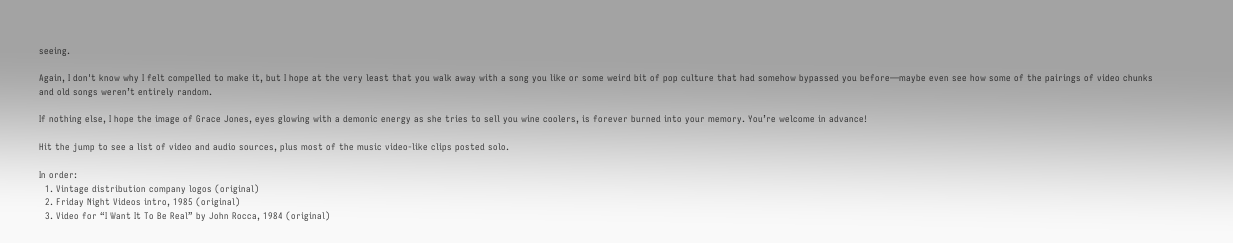seeing.

Again, I don't know why I felt compelled to make it, but I hope at the very least that you walk away with a song you like or some weird bit of pop culture that had somehow bypassed you before—maybe even see how some of the pairings of video chunks and old songs weren’t entirely random.

If nothing else, I hope the image of Grace Jones, eyes glowing with a demonic energy as she tries to sell you wine coolers, is forever burned into your memory. You’re welcome in advance!

Hit the jump to see a list of video and audio sources, plus most of the music video-like clips posted solo.

In order:
  1. Vintage distribution company logos (original)
  2. Friday Night Videos intro, 1985 (original)
  3. Video for “I Want It To Be Real” by John Rocca, 1984 (original)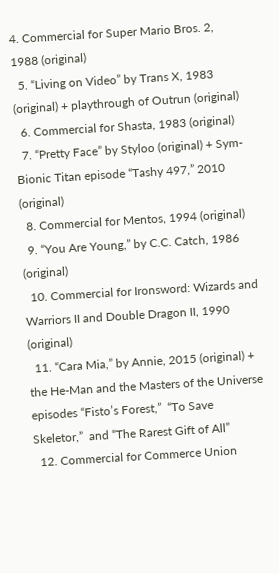4. Commercial for Super Mario Bros. 2, 1988 (original)
  5. “Living on Video” by Trans X, 1983 (original) + playthrough of Outrun (original)
  6. Commercial for Shasta, 1983 (original)
  7. “Pretty Face” by Styloo (original) + Sym-Bionic Titan episode “Tashy 497,” 2010 (original)
  8. Commercial for Mentos, 1994 (original)
  9. “You Are Young,” by C.C. Catch, 1986 (original)
  10. Commercial for Ironsword: Wizards and Warriors II and Double Dragon II, 1990 (original)
  11. “Cara Mia,” by Annie, 2015 (original) + the He-Man and the Masters of the Universe episodes “Fisto’s Forest,”  “To Save Skeletor,”  and “The Rarest Gift of All”
  12. Commercial for Commerce Union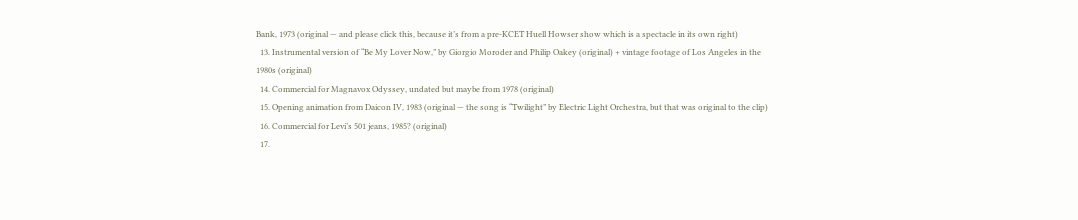Bank, 1973 (original — and please click this, because it’s from a pre-KCET Huell Howser show which is a spectacle in its own right)
  13. Instrumental version of “Be My Lover Now,” by Giorgio Moroder and Philip Oakey (original) + vintage footage of Los Angeles in the 1980s (original)
  14. Commercial for Magnavox Odyssey, undated but maybe from 1978 (original)
  15. Opening animation from Daicon IV, 1983 (original — the song is “Twilight” by Electric Light Orchestra, but that was original to the clip)
  16. Commercial for Levi’s 501 jeans, 1985? (original)
  17.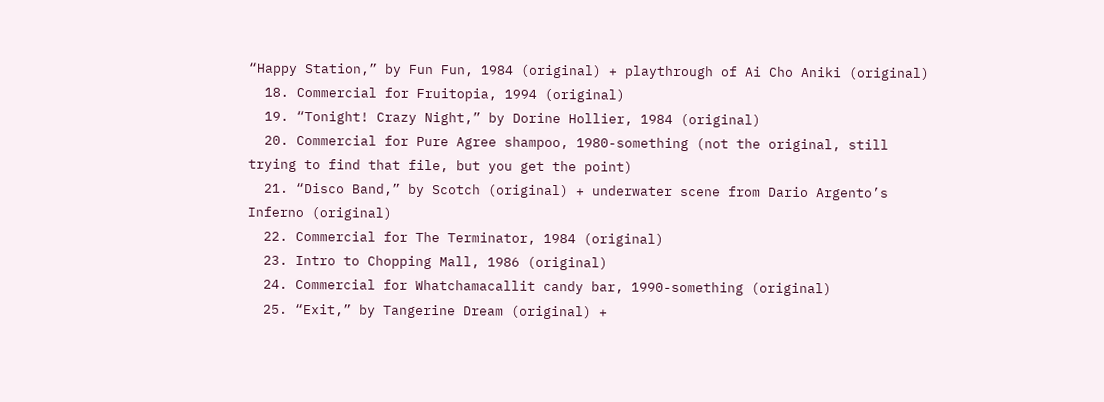“Happy Station,” by Fun Fun, 1984 (original) + playthrough of Ai Cho Aniki (original)
  18. Commercial for Fruitopia, 1994 (original)
  19. “Tonight! Crazy Night,” by Dorine Hollier, 1984 (original)
  20. Commercial for Pure Agree shampoo, 1980-something (not the original, still trying to find that file, but you get the point)
  21. “Disco Band,” by Scotch (original) + underwater scene from Dario Argento’s Inferno (original)
  22. Commercial for The Terminator, 1984 (original)
  23. Intro to Chopping Mall, 1986 (original)
  24. Commercial for Whatchamacallit candy bar, 1990-something (original)
  25. “Exit,” by Tangerine Dream (original) +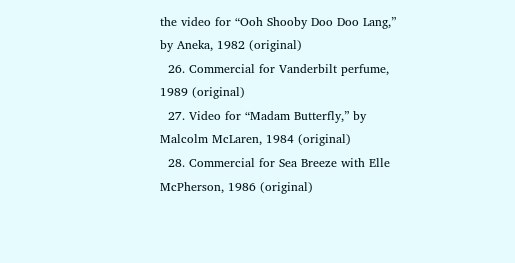the video for “Ooh Shooby Doo Doo Lang,” by Aneka, 1982 (original)
  26. Commercial for Vanderbilt perfume, 1989 (original)
  27. Video for “Madam Butterfly,” by Malcolm McLaren, 1984 (original)
  28. Commercial for Sea Breeze with Elle McPherson, 1986 (original)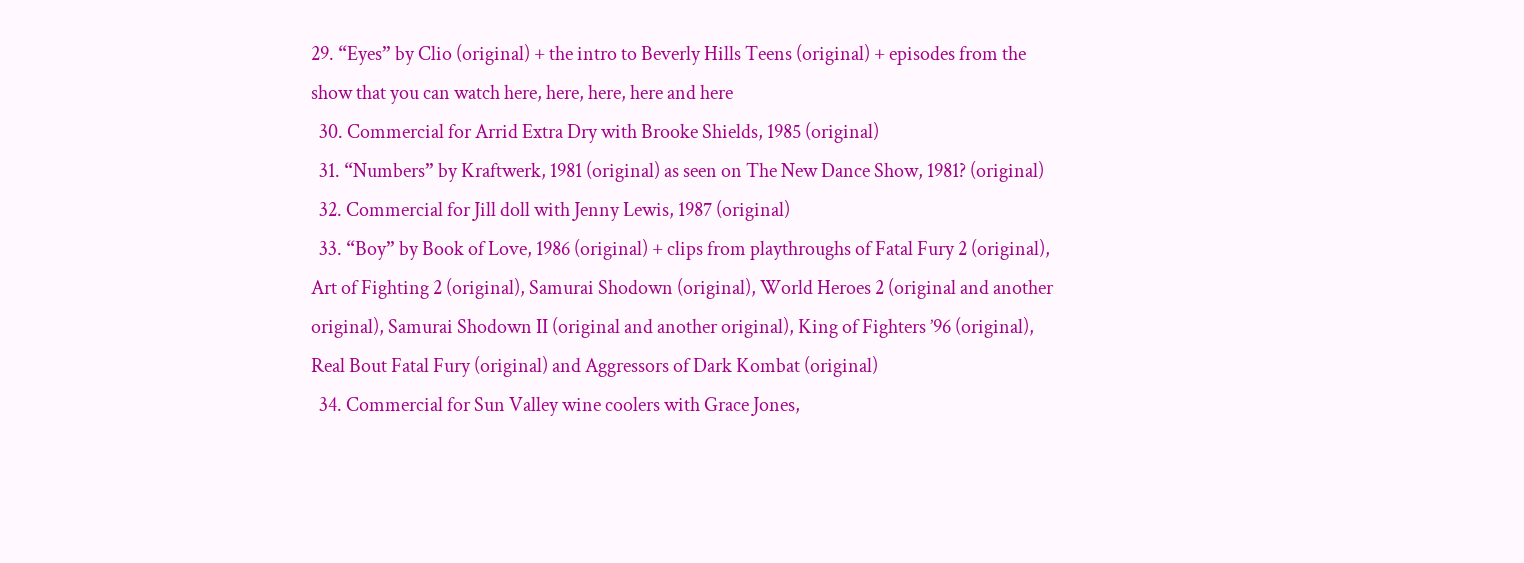29. “Eyes” by Clio (original) + the intro to Beverly Hills Teens (original) + episodes from the show that you can watch here, here, here, here and here
  30. Commercial for Arrid Extra Dry with Brooke Shields, 1985 (original)
  31. “Numbers” by Kraftwerk, 1981 (original) as seen on The New Dance Show, 1981? (original)
  32. Commercial for Jill doll with Jenny Lewis, 1987 (original)
  33. “Boy” by Book of Love, 1986 (original) + clips from playthroughs of Fatal Fury 2 (original), Art of Fighting 2 (original), Samurai Shodown (original), World Heroes 2 (original and another original), Samurai Shodown II (original and another original), King of Fighters ’96 (original), Real Bout Fatal Fury (original) and Aggressors of Dark Kombat (original)
  34. Commercial for Sun Valley wine coolers with Grace Jones,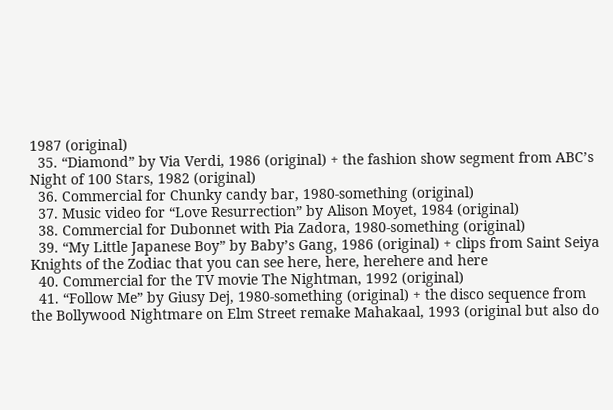1987 (original)
  35. “Diamond” by Via Verdi, 1986 (original) + the fashion show segment from ABC’s Night of 100 Stars, 1982 (original)
  36. Commercial for Chunky candy bar, 1980-something (original)
  37. Music video for “Love Resurrection” by Alison Moyet, 1984 (original)
  38. Commercial for Dubonnet with Pia Zadora, 1980-something (original)
  39. “My Little Japanese Boy” by Baby’s Gang, 1986 (original) + clips from Saint Seiya Knights of the Zodiac that you can see here, here, herehere and here
  40. Commercial for the TV movie The Nightman, 1992 (original)
  41. “Follow Me” by Giusy Dej, 1980-something (original) + the disco sequence from the Bollywood Nightmare on Elm Street remake Mahakaal, 1993 (original but also do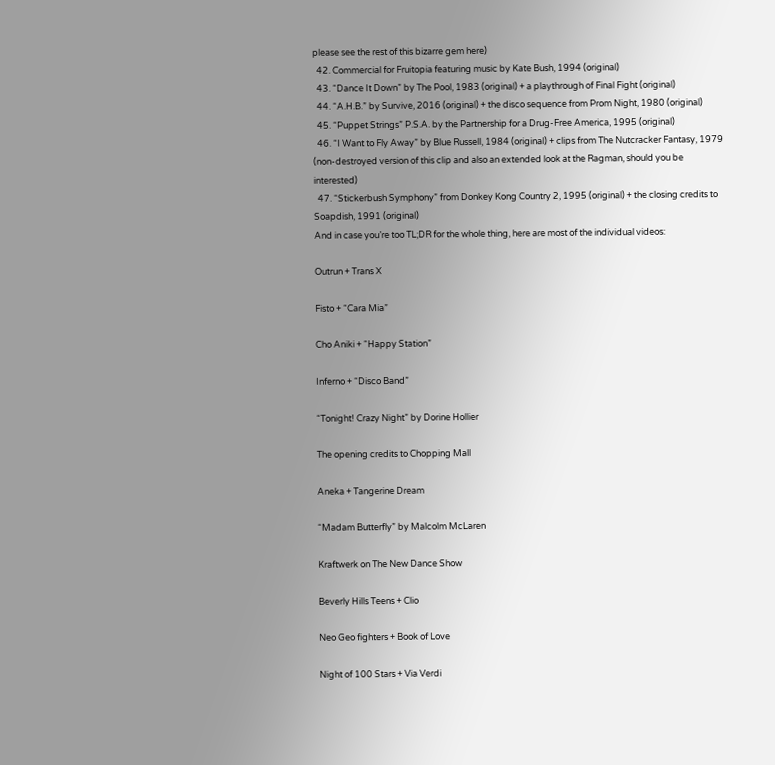please see the rest of this bizarre gem here)
  42. Commercial for Fruitopia featuring music by Kate Bush, 1994 (original)
  43. “Dance It Down” by The Pool, 1983 (original) + a playthrough of Final Fight (original)
  44. “A.H.B.” by Survive, 2016 (original) + the disco sequence from Prom Night, 1980 (original)
  45. “Puppet Strings” P.S.A. by the Partnership for a Drug-Free America, 1995 (original)
  46. “I Want to Fly Away” by Blue Russell, 1984 (original) + clips from The Nutcracker Fantasy, 1979 (non-destroyed version of this clip and also an extended look at the Ragman, should you be interested)
  47. “Stickerbush Symphony” from Donkey Kong Country 2, 1995 (original) + the closing credits to Soapdish, 1991 (original)
And in case you’re too TL;DR for the whole thing, here are most of the individual videos:

Outrun + Trans X

Fisto + “Cara Mia”

Cho Aniki + “Happy Station”

Inferno + “Disco Band”

“Tonight! Crazy Night” by Dorine Hollier

The opening credits to Chopping Mall

Aneka + Tangerine Dream

“Madam Butterfly” by Malcolm McLaren

Kraftwerk on The New Dance Show

Beverly Hills Teens + Clio

Neo Geo fighters + Book of Love

Night of 100 Stars + Via Verdi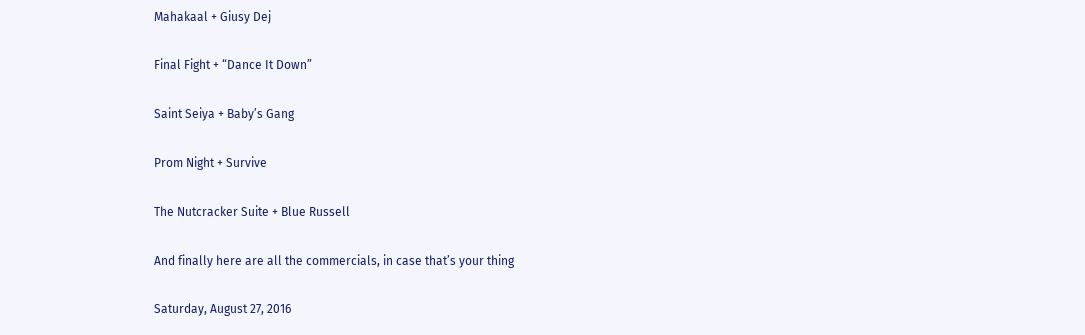Mahakaal + Giusy Dej

Final Fight + “Dance It Down”

Saint Seiya + Baby’s Gang

Prom Night + Survive

The Nutcracker Suite + Blue Russell

And finally here are all the commercials, in case that’s your thing

Saturday, August 27, 2016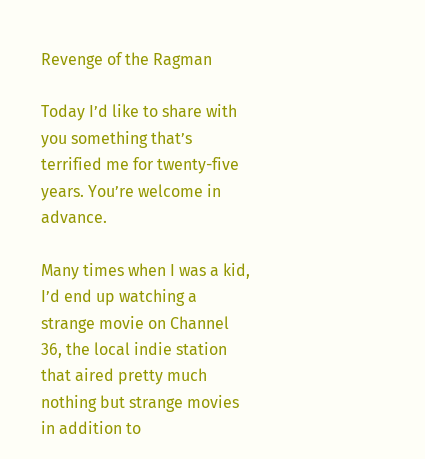Revenge of the Ragman

Today I’d like to share with you something that’s terrified me for twenty-five years. You’re welcome in advance.

Many times when I was a kid, I’d end up watching a strange movie on Channel 36, the local indie station that aired pretty much nothing but strange movies in addition to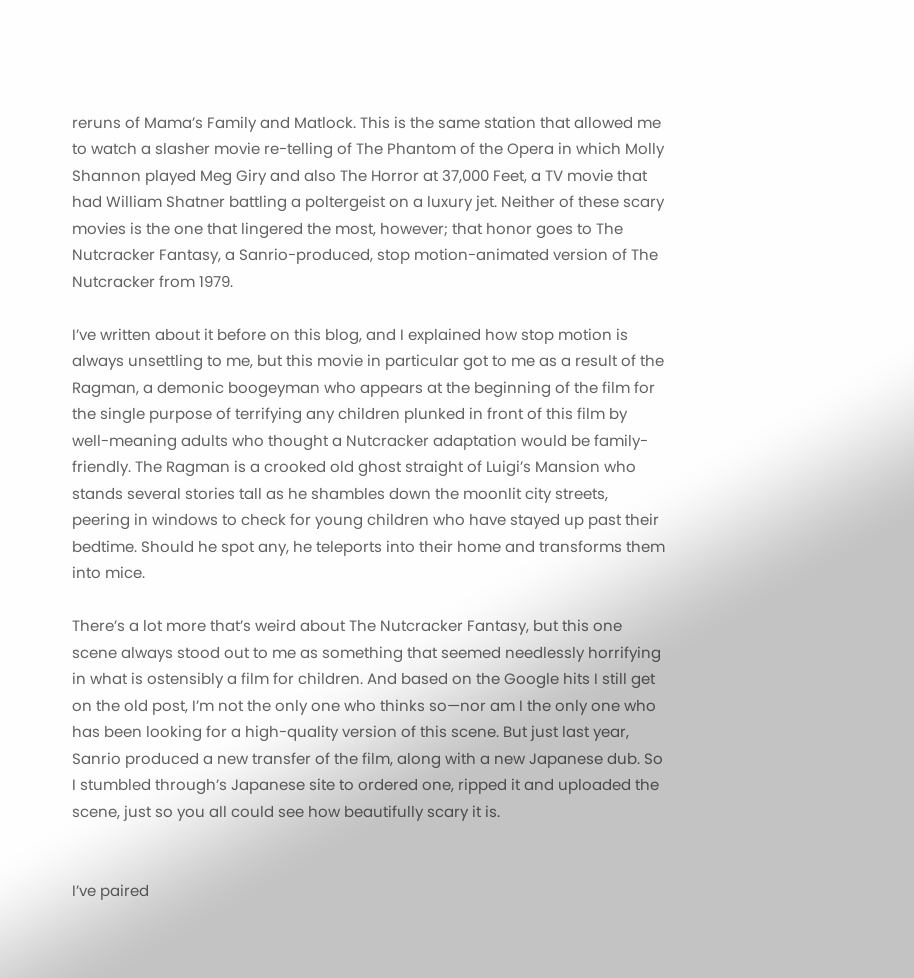reruns of Mama’s Family and Matlock. This is the same station that allowed me to watch a slasher movie re-telling of The Phantom of the Opera in which Molly Shannon played Meg Giry and also The Horror at 37,000 Feet, a TV movie that had William Shatner battling a poltergeist on a luxury jet. Neither of these scary movies is the one that lingered the most, however; that honor goes to The Nutcracker Fantasy, a Sanrio-produced, stop motion-animated version of The Nutcracker from 1979.

I’ve written about it before on this blog, and I explained how stop motion is always unsettling to me, but this movie in particular got to me as a result of the Ragman, a demonic boogeyman who appears at the beginning of the film for the single purpose of terrifying any children plunked in front of this film by well-meaning adults who thought a Nutcracker adaptation would be family-friendly. The Ragman is a crooked old ghost straight of Luigi’s Mansion who stands several stories tall as he shambles down the moonlit city streets, peering in windows to check for young children who have stayed up past their bedtime. Should he spot any, he teleports into their home and transforms them into mice.

There’s a lot more that’s weird about The Nutcracker Fantasy, but this one scene always stood out to me as something that seemed needlessly horrifying in what is ostensibly a film for children. And based on the Google hits I still get on the old post, I’m not the only one who thinks so—nor am I the only one who has been looking for a high-quality version of this scene. But just last year, Sanrio produced a new transfer of the film, along with a new Japanese dub. So I stumbled through’s Japanese site to ordered one, ripped it and uploaded the scene, just so you all could see how beautifully scary it is.


I’ve paired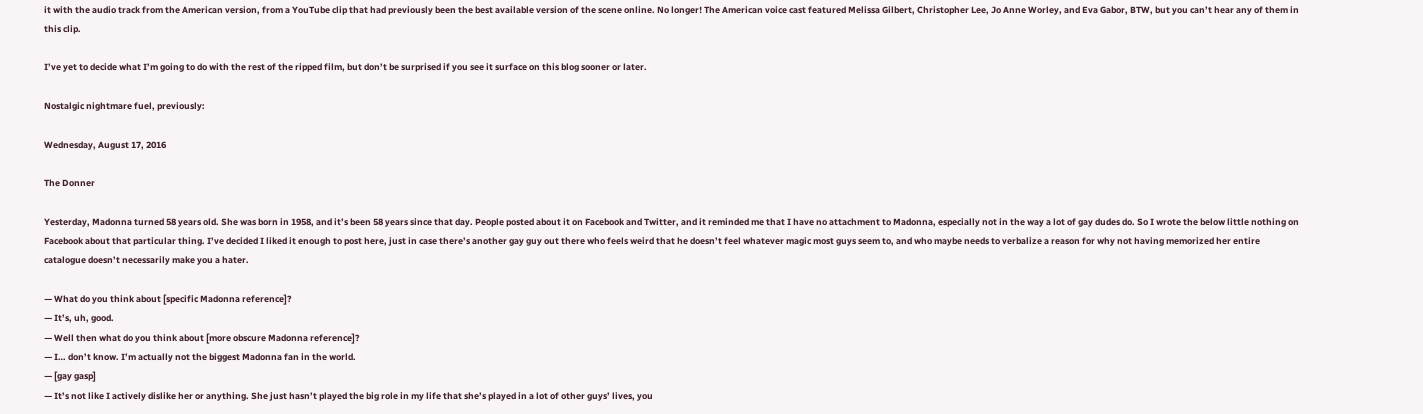it with the audio track from the American version, from a YouTube clip that had previously been the best available version of the scene online. No longer! The American voice cast featured Melissa Gilbert, Christopher Lee, Jo Anne Worley, and Eva Gabor, BTW, but you can’t hear any of them in this clip.

I’ve yet to decide what I’m going to do with the rest of the ripped film, but don’t be surprised if you see it surface on this blog sooner or later.

Nostalgic nightmare fuel, previously:

Wednesday, August 17, 2016

The Donner

Yesterday, Madonna turned 58 years old. She was born in 1958, and it’s been 58 years since that day. People posted about it on Facebook and Twitter, and it reminded me that I have no attachment to Madonna, especially not in the way a lot of gay dudes do. So I wrote the below little nothing on Facebook about that particular thing. I’ve decided I liked it enough to post here, just in case there’s another gay guy out there who feels weird that he doesn’t feel whatever magic most guys seem to, and who maybe needs to verbalize a reason for why not having memorized her entire catalogue doesn’t necessarily make you a hater.

— What do you think about [specific Madonna reference]?
— It’s, uh, good.
— Well then what do you think about [more obscure Madonna reference]?
— I… don’t know. I’m actually not the biggest Madonna fan in the world.
— [gay gasp]
— It’s not like I actively dislike her or anything. She just hasn’t played the big role in my life that she’s played in a lot of other guys’ lives, you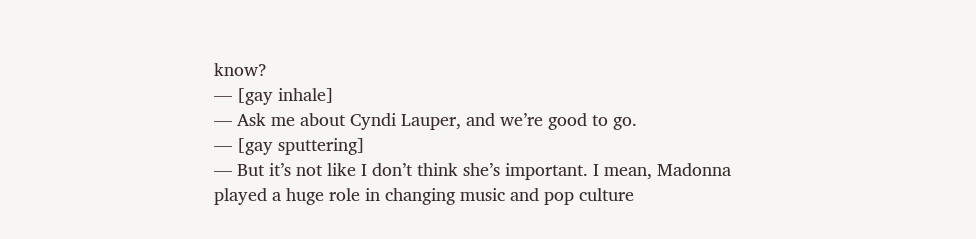know?
— [gay inhale]
— Ask me about Cyndi Lauper, and we’re good to go.
— [gay sputtering]
— But it’s not like I don’t think she’s important. I mean, Madonna played a huge role in changing music and pop culture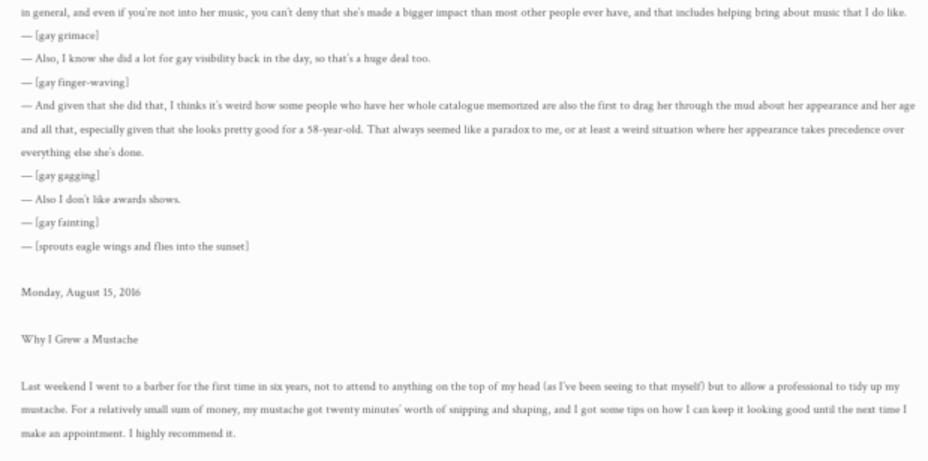in general, and even if you’re not into her music, you can’t deny that she’s made a bigger impact than most other people ever have, and that includes helping bring about music that I do like.
— [gay grimace]
— Also, I know she did a lot for gay visibility back in the day, so that’s a huge deal too.
— [gay finger-waving]
— And given that she did that, I thinks it’s weird how some people who have her whole catalogue memorized are also the first to drag her through the mud about her appearance and her age and all that, especially given that she looks pretty good for a 58-year-old. That always seemed like a paradox to me, or at least a weird situation where her appearance takes precedence over everything else she’s done.
— [gay gagging]
— Also I don’t like awards shows.
— [gay fainting]
— [sprouts eagle wings and flies into the sunset]

Monday, August 15, 2016

Why I Grew a Mustache

Last weekend I went to a barber for the first time in six years, not to attend to anything on the top of my head (as I’ve been seeing to that myself) but to allow a professional to tidy up my mustache. For a relatively small sum of money, my mustache got twenty minutes’ worth of snipping and shaping, and I got some tips on how I can keep it looking good until the next time I make an appointment. I highly recommend it.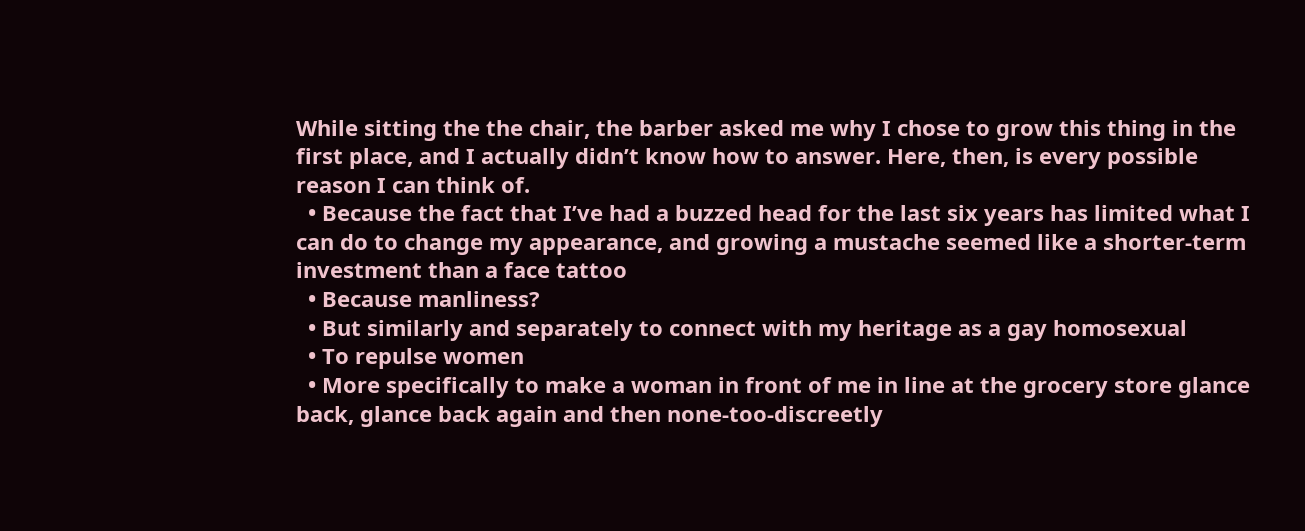While sitting the the chair, the barber asked me why I chose to grow this thing in the first place, and I actually didn’t know how to answer. Here, then, is every possible reason I can think of.
  • Because the fact that I’ve had a buzzed head for the last six years has limited what I can do to change my appearance, and growing a mustache seemed like a shorter-term investment than a face tattoo
  • Because manliness?
  • But similarly and separately to connect with my heritage as a gay homosexual
  • To repulse women
  • More specifically to make a woman in front of me in line at the grocery store glance back, glance back again and then none-too-discreetly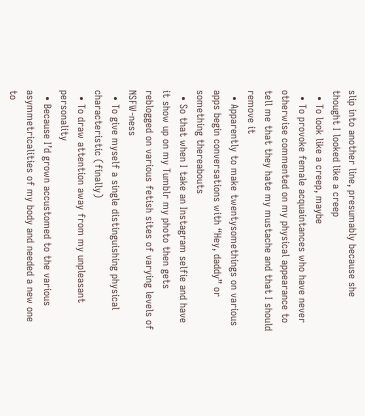slip into another line, presumably because she thought I looked like a creep
  • To look like a creep, maybe
  • To provoke female acquaintances who have never otherwise commented on my physical appearance to tell me that they hate my mustache and that I should remove it
  • Apparently to make twentysomethings on various apps begin conversations with “Hey, daddy” or something thereabouts
  • So that when I take an Instagram selfie and have it show up on my Tumblr my photo then gets reblogged on various fetish sites of varying levels of NSFW-ness
  • To give myself a single distinguishing physical characteristic (finally)
  • To draw attention away from my unpleasant personality
  • Because I’d grown accustomed to the various asymmetricalities of my body and needed a new one to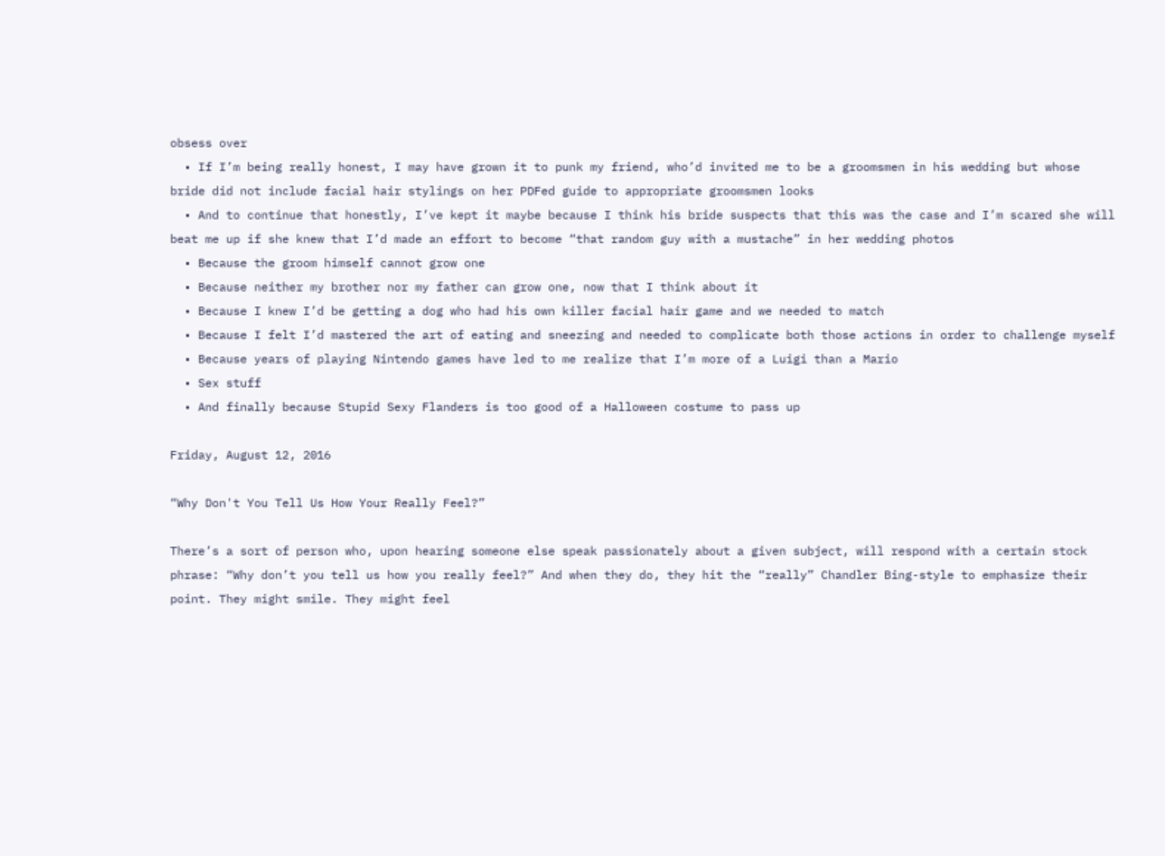obsess over
  • If I’m being really honest, I may have grown it to punk my friend, who’d invited me to be a groomsmen in his wedding but whose bride did not include facial hair stylings on her PDFed guide to appropriate groomsmen looks
  • And to continue that honestly, I’ve kept it maybe because I think his bride suspects that this was the case and I’m scared she will beat me up if she knew that I’d made an effort to become “that random guy with a mustache” in her wedding photos
  • Because the groom himself cannot grow one
  • Because neither my brother nor my father can grow one, now that I think about it
  • Because I knew I’d be getting a dog who had his own killer facial hair game and we needed to match
  • Because I felt I’d mastered the art of eating and sneezing and needed to complicate both those actions in order to challenge myself
  • Because years of playing Nintendo games have led to me realize that I’m more of a Luigi than a Mario
  • Sex stuff
  • And finally because Stupid Sexy Flanders is too good of a Halloween costume to pass up

Friday, August 12, 2016

“Why Don't You Tell Us How Your Really Feel?”

There’s a sort of person who, upon hearing someone else speak passionately about a given subject, will respond with a certain stock phrase: “Why don’t you tell us how you really feel?” And when they do, they hit the “really” Chandler Bing-style to emphasize their point. They might smile. They might feel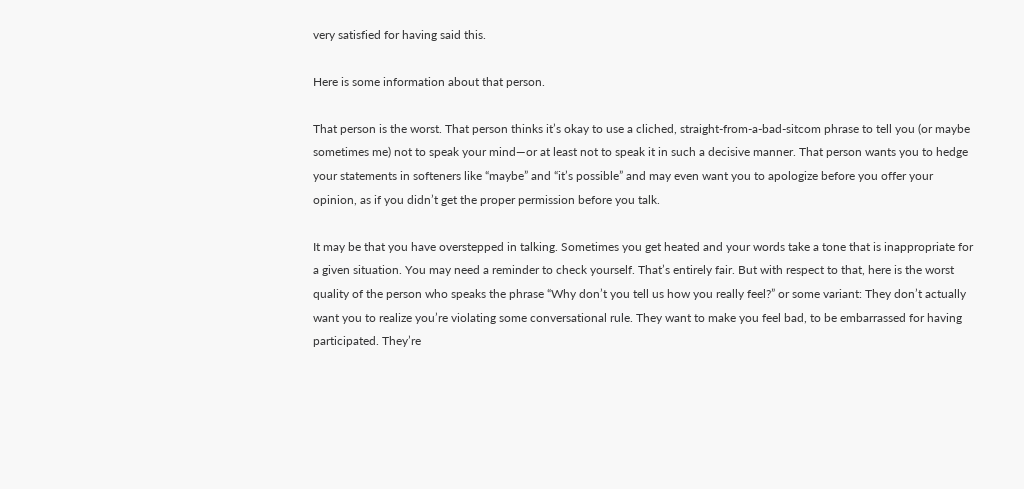very satisfied for having said this.

Here is some information about that person.

That person is the worst. That person thinks it’s okay to use a cliched, straight-from-a-bad-sitcom phrase to tell you (or maybe sometimes me) not to speak your mind—or at least not to speak it in such a decisive manner. That person wants you to hedge your statements in softeners like “maybe” and “it’s possible” and may even want you to apologize before you offer your opinion, as if you didn’t get the proper permission before you talk.

It may be that you have overstepped in talking. Sometimes you get heated and your words take a tone that is inappropriate for a given situation. You may need a reminder to check yourself. That’s entirely fair. But with respect to that, here is the worst quality of the person who speaks the phrase “Why don’t you tell us how you really feel?” or some variant: They don’t actually want you to realize you’re violating some conversational rule. They want to make you feel bad, to be embarrassed for having participated. They’re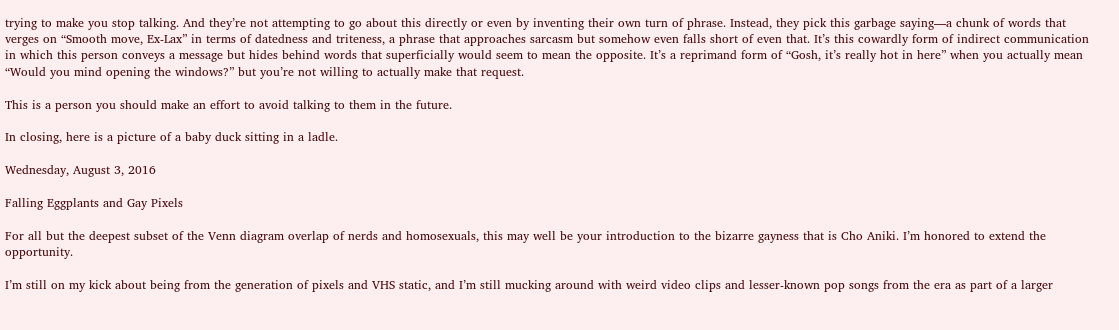trying to make you stop talking. And they’re not attempting to go about this directly or even by inventing their own turn of phrase. Instead, they pick this garbage saying—a chunk of words that verges on “Smooth move, Ex-Lax” in terms of datedness and triteness, a phrase that approaches sarcasm but somehow even falls short of even that. It’s this cowardly form of indirect communication in which this person conveys a message but hides behind words that superficially would seem to mean the opposite. It’s a reprimand form of “Gosh, it’s really hot in here” when you actually mean “Would you mind opening the windows?” but you’re not willing to actually make that request.

This is a person you should make an effort to avoid talking to them in the future.

In closing, here is a picture of a baby duck sitting in a ladle.

Wednesday, August 3, 2016

Falling Eggplants and Gay Pixels

For all but the deepest subset of the Venn diagram overlap of nerds and homosexuals, this may well be your introduction to the bizarre gayness that is Cho Aniki. I’m honored to extend the opportunity.

I’m still on my kick about being from the generation of pixels and VHS static, and I’m still mucking around with weird video clips and lesser-known pop songs from the era as part of a larger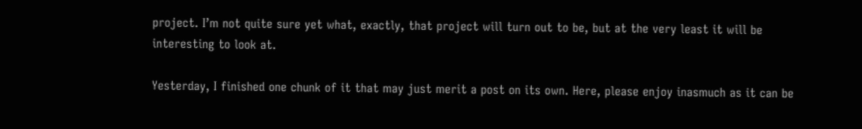project. I’m not quite sure yet what, exactly, that project will turn out to be, but at the very least it will be interesting to look at.

Yesterday, I finished one chunk of it that may just merit a post on its own. Here, please enjoy inasmuch as it can be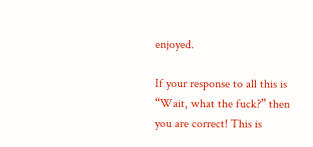enjoyed.

If your response to all this is “Wait, what the fuck?” then you are correct! This is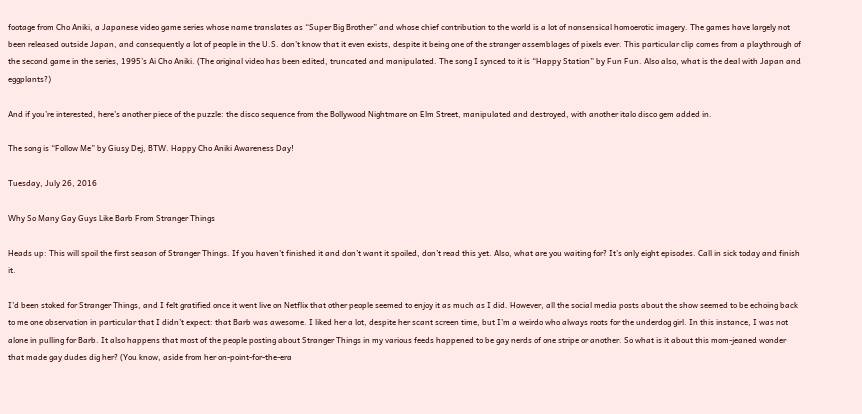footage from Cho Aniki, a Japanese video game series whose name translates as “Super Big Brother” and whose chief contribution to the world is a lot of nonsensical homoerotic imagery. The games have largely not been released outside Japan, and consequently a lot of people in the U.S. don’t know that it even exists, despite it being one of the stranger assemblages of pixels ever. This particular clip comes from a playthrough of the second game in the series, 1995’s Ai Cho Aniki. (The original video has been edited, truncated and manipulated. The song I synced to it is “Happy Station” by Fun Fun. Also also, what is the deal with Japan and eggplants?)

And if you’re interested, here’s another piece of the puzzle: the disco sequence from the Bollywood Nightmare on Elm Street, manipulated and destroyed, with another italo disco gem added in.

The song is “Follow Me” by Giusy Dej, BTW. Happy Cho Aniki Awareness Day!

Tuesday, July 26, 2016

Why So Many Gay Guys Like Barb From Stranger Things

Heads up: This will spoil the first season of Stranger Things. If you haven’t finished it and don’t want it spoiled, don’t read this yet. Also, what are you waiting for? It’s only eight episodes. Call in sick today and finish it.

I’d been stoked for Stranger Things, and I felt gratified once it went live on Netflix that other people seemed to enjoy it as much as I did. However, all the social media posts about the show seemed to be echoing back to me one observation in particular that I didn’t expect: that Barb was awesome. I liked her a lot, despite her scant screen time, but I’m a weirdo who always roots for the underdog girl. In this instance, I was not alone in pulling for Barb. It also happens that most of the people posting about Stranger Things in my various feeds happened to be gay nerds of one stripe or another. So what is it about this mom-jeaned wonder that made gay dudes dig her? (You know, aside from her on-point-for-the-era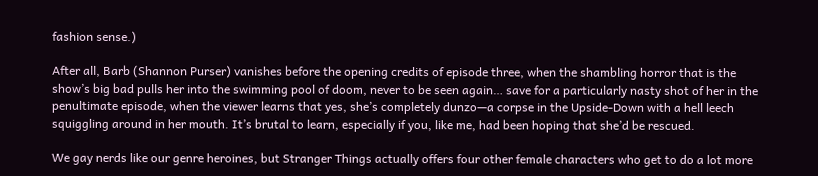fashion sense.)

After all, Barb (Shannon Purser) vanishes before the opening credits of episode three, when the shambling horror that is the show’s big bad pulls her into the swimming pool of doom, never to be seen again… save for a particularly nasty shot of her in the penultimate episode, when the viewer learns that yes, she’s completely dunzo—a corpse in the Upside-Down with a hell leech squiggling around in her mouth. It’s brutal to learn, especially if you, like me, had been hoping that she’d be rescued.

We gay nerds like our genre heroines, but Stranger Things actually offers four other female characters who get to do a lot more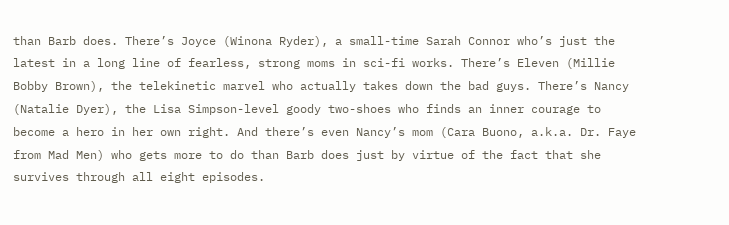than Barb does. There’s Joyce (Winona Ryder), a small-time Sarah Connor who’s just the latest in a long line of fearless, strong moms in sci-fi works. There’s Eleven (Millie Bobby Brown), the telekinetic marvel who actually takes down the bad guys. There’s Nancy (Natalie Dyer), the Lisa Simpson-level goody two-shoes who finds an inner courage to become a hero in her own right. And there’s even Nancy’s mom (Cara Buono, a.k.a. Dr. Faye from Mad Men) who gets more to do than Barb does just by virtue of the fact that she survives through all eight episodes.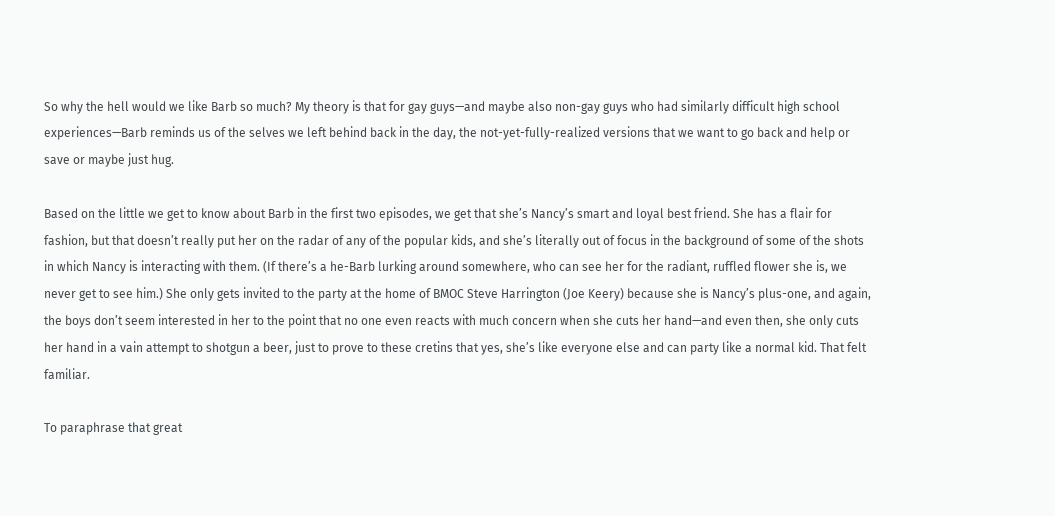So why the hell would we like Barb so much? My theory is that for gay guys—and maybe also non-gay guys who had similarly difficult high school experiences—Barb reminds us of the selves we left behind back in the day, the not-yet-fully-realized versions that we want to go back and help or save or maybe just hug.

Based on the little we get to know about Barb in the first two episodes, we get that she’s Nancy’s smart and loyal best friend. She has a flair for fashion, but that doesn’t really put her on the radar of any of the popular kids, and she’s literally out of focus in the background of some of the shots in which Nancy is interacting with them. (If there’s a he-Barb lurking around somewhere, who can see her for the radiant, ruffled flower she is, we never get to see him.) She only gets invited to the party at the home of BMOC Steve Harrington (Joe Keery) because she is Nancy’s plus-one, and again, the boys don’t seem interested in her to the point that no one even reacts with much concern when she cuts her hand—and even then, she only cuts her hand in a vain attempt to shotgun a beer, just to prove to these cretins that yes, she’s like everyone else and can party like a normal kid. That felt familiar.

To paraphrase that great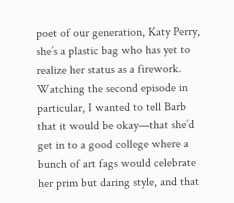poet of our generation, Katy Perry, she’s a plastic bag who has yet to realize her status as a firework. Watching the second episode in particular, I wanted to tell Barb that it would be okay—that she’d get in to a good college where a bunch of art fags would celebrate her prim but daring style, and that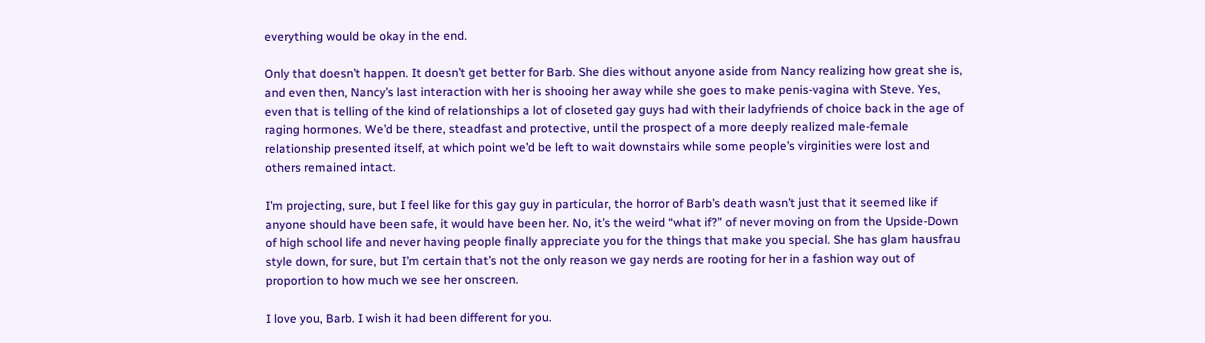everything would be okay in the end.

Only that doesn’t happen. It doesn’t get better for Barb. She dies without anyone aside from Nancy realizing how great she is, and even then, Nancy’s last interaction with her is shooing her away while she goes to make penis-vagina with Steve. Yes, even that is telling of the kind of relationships a lot of closeted gay guys had with their ladyfriends of choice back in the age of raging hormones. We’d be there, steadfast and protective, until the prospect of a more deeply realized male-female relationship presented itself, at which point we’d be left to wait downstairs while some people’s virginities were lost and others remained intact.

I’m projecting, sure, but I feel like for this gay guy in particular, the horror of Barb’s death wasn’t just that it seemed like if anyone should have been safe, it would have been her. No, it’s the weird “what if?” of never moving on from the Upside-Down of high school life and never having people finally appreciate you for the things that make you special. She has glam hausfrau style down, for sure, but I’m certain that’s not the only reason we gay nerds are rooting for her in a fashion way out of proportion to how much we see her onscreen.

I love you, Barb. I wish it had been different for you.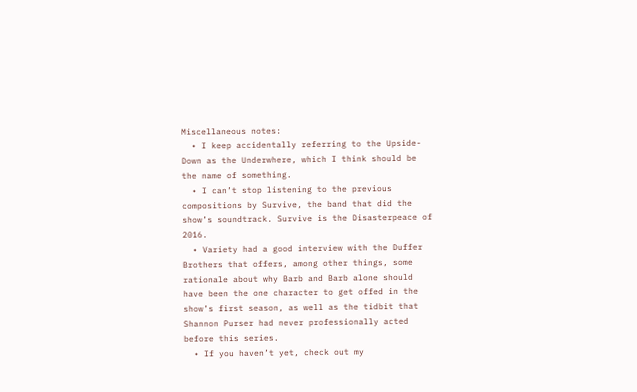Miscellaneous notes:
  • I keep accidentally referring to the Upside-Down as the Underwhere, which I think should be the name of something.
  • I can’t stop listening to the previous compositions by Survive, the band that did the show’s soundtrack. Survive is the Disasterpeace of 2016.
  • Variety had a good interview with the Duffer Brothers that offers, among other things, some rationale about why Barb and Barb alone should have been the one character to get offed in the show’s first season, as well as the tidbit that Shannon Purser had never professionally acted before this series.
  • If you haven’t yet, check out my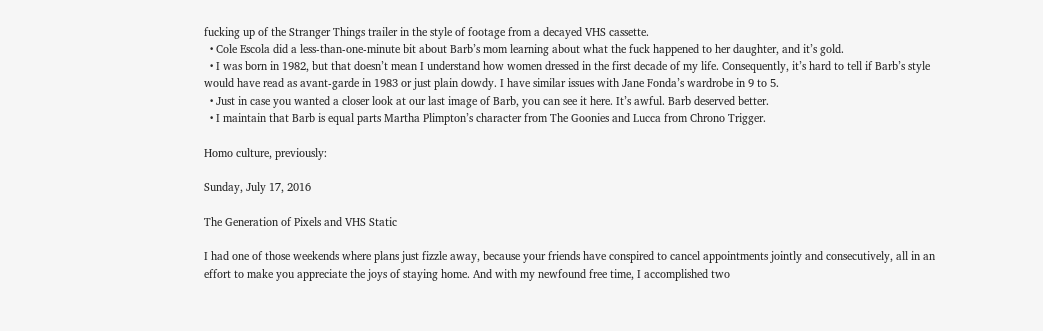fucking up of the Stranger Things trailer in the style of footage from a decayed VHS cassette.
  • Cole Escola did a less-than-one-minute bit about Barb’s mom learning about what the fuck happened to her daughter, and it’s gold.
  • I was born in 1982, but that doesn’t mean I understand how women dressed in the first decade of my life. Consequently, it’s hard to tell if Barb’s style would have read as avant-garde in 1983 or just plain dowdy. I have similar issues with Jane Fonda’s wardrobe in 9 to 5.
  • Just in case you wanted a closer look at our last image of Barb, you can see it here. It’s awful. Barb deserved better.
  • I maintain that Barb is equal parts Martha Plimpton’s character from The Goonies and Lucca from Chrono Trigger.

Homo culture, previously:

Sunday, July 17, 2016

The Generation of Pixels and VHS Static

I had one of those weekends where plans just fizzle away, because your friends have conspired to cancel appointments jointly and consecutively, all in an effort to make you appreciate the joys of staying home. And with my newfound free time, I accomplished two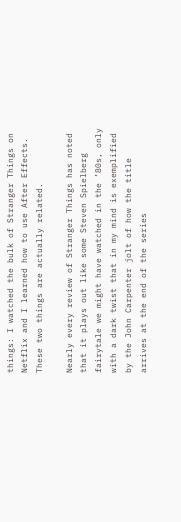things: I watched the bulk of Stranger Things on Netflix and I learned how to use After Effects. These two things are actually related.

Nearly every review of Stranger Things has noted that it plays out like some Steven Spielberg fairytale we might have watched in the ’80s, only with a dark twist that in my mind is exemplified by the John Carpenter jolt of how the title arrives at the end of the series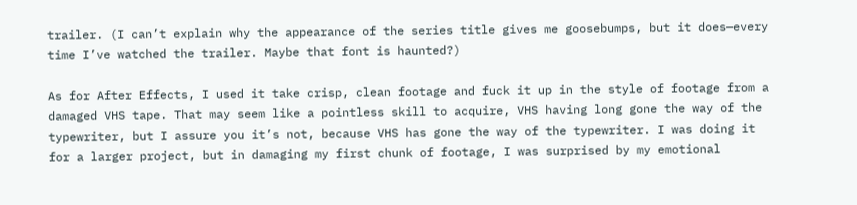trailer. (I can’t explain why the appearance of the series title gives me goosebumps, but it does—every time I’ve watched the trailer. Maybe that font is haunted?)

As for After Effects, I used it take crisp, clean footage and fuck it up in the style of footage from a damaged VHS tape. That may seem like a pointless skill to acquire, VHS having long gone the way of the typewriter, but I assure you it’s not, because VHS has gone the way of the typewriter. I was doing it for a larger project, but in damaging my first chunk of footage, I was surprised by my emotional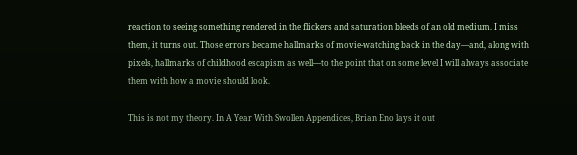reaction to seeing something rendered in the flickers and saturation bleeds of an old medium. I miss them, it turns out. Those errors became hallmarks of movie-watching back in the day—and, along with pixels, hallmarks of childhood escapism as well—to the point that on some level I will always associate them with how a movie should look.

This is not my theory. In A Year With Swollen Appendices, Brian Eno lays it out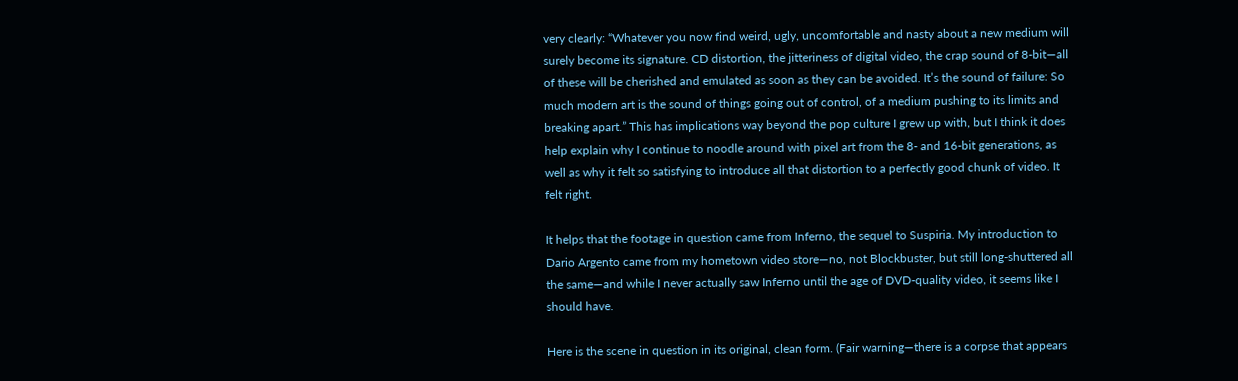very clearly: “Whatever you now find weird, ugly, uncomfortable and nasty about a new medium will surely become its signature. CD distortion, the jitteriness of digital video, the crap sound of 8-bit—all of these will be cherished and emulated as soon as they can be avoided. It’s the sound of failure: So much modern art is the sound of things going out of control, of a medium pushing to its limits and breaking apart.” This has implications way beyond the pop culture I grew up with, but I think it does help explain why I continue to noodle around with pixel art from the 8- and 16-bit generations, as well as why it felt so satisfying to introduce all that distortion to a perfectly good chunk of video. It felt right.

It helps that the footage in question came from Inferno, the sequel to Suspiria. My introduction to Dario Argento came from my hometown video store—no, not Blockbuster, but still long-shuttered all the same—and while I never actually saw Inferno until the age of DVD-quality video, it seems like I should have.

Here is the scene in question in its original, clean form. (Fair warning—there is a corpse that appears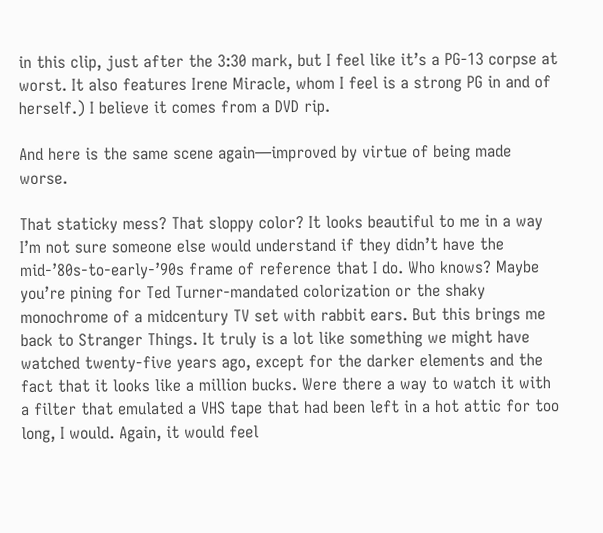in this clip, just after the 3:30 mark, but I feel like it’s a PG-13 corpse at worst. It also features Irene Miracle, whom I feel is a strong PG in and of herself.) I believe it comes from a DVD rip.

And here is the same scene again—improved by virtue of being made worse.

That staticky mess? That sloppy color? It looks beautiful to me in a way I’m not sure someone else would understand if they didn’t have the mid-’80s-to-early-’90s frame of reference that I do. Who knows? Maybe you’re pining for Ted Turner-mandated colorization or the shaky monochrome of a midcentury TV set with rabbit ears. But this brings me back to Stranger Things. It truly is a lot like something we might have watched twenty-five years ago, except for the darker elements and the fact that it looks like a million bucks. Were there a way to watch it with a filter that emulated a VHS tape that had been left in a hot attic for too long, I would. Again, it would feel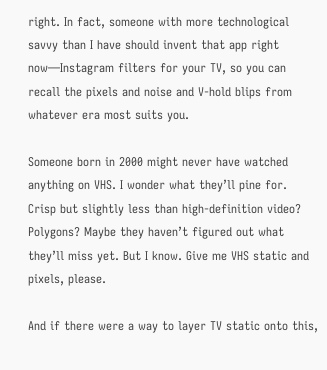right. In fact, someone with more technological savvy than I have should invent that app right now—Instagram filters for your TV, so you can recall the pixels and noise and V-hold blips from whatever era most suits you.

Someone born in 2000 might never have watched anything on VHS. I wonder what they’ll pine for. Crisp but slightly less than high-definition video? Polygons? Maybe they haven’t figured out what they’ll miss yet. But I know. Give me VHS static and pixels, please.

And if there were a way to layer TV static onto this,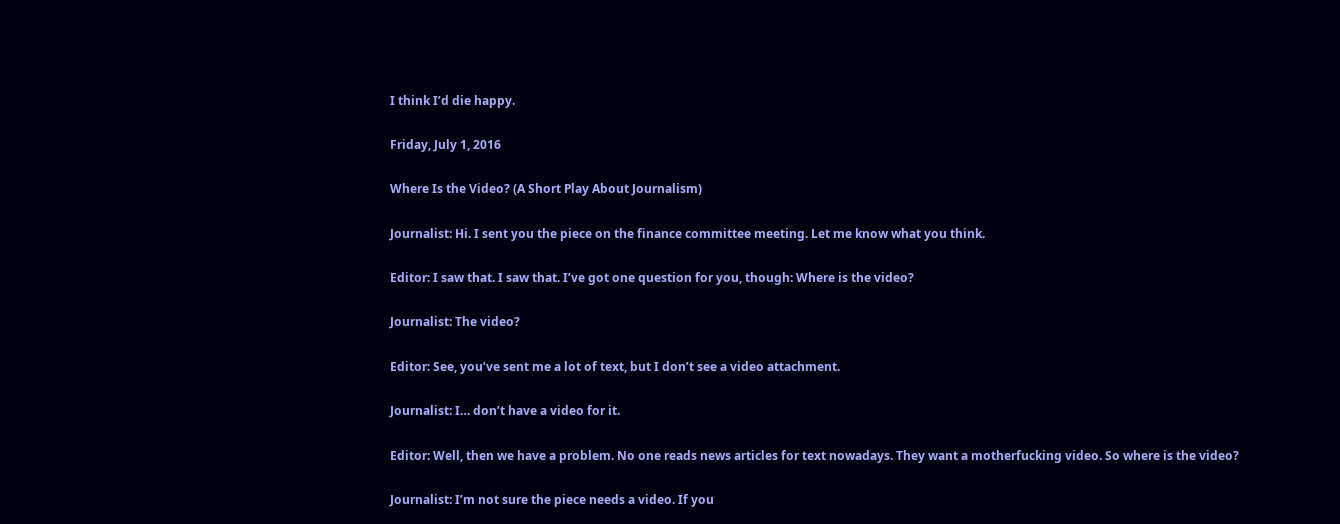I think I’d die happy.

Friday, July 1, 2016

Where Is the Video? (A Short Play About Journalism)

Journalist: Hi. I sent you the piece on the finance committee meeting. Let me know what you think.

Editor: I saw that. I saw that. I’ve got one question for you, though: Where is the video?

Journalist: The video?

Editor: See, you’ve sent me a lot of text, but I don’t see a video attachment.

Journalist: I… don’t have a video for it.

Editor: Well, then we have a problem. No one reads news articles for text nowadays. They want a motherfucking video. So where is the video?

Journalist: I’m not sure the piece needs a video. If you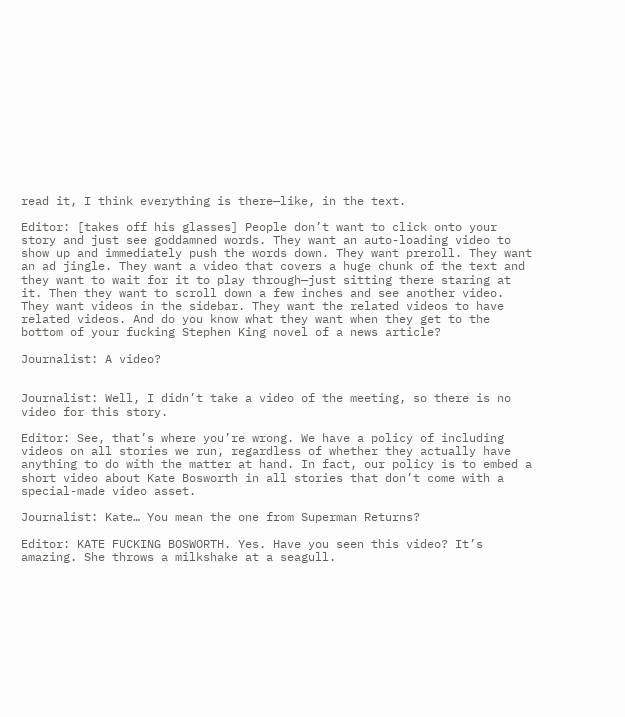read it, I think everything is there—like, in the text.

Editor: [takes off his glasses] People don’t want to click onto your story and just see goddamned words. They want an auto-loading video to show up and immediately push the words down. They want preroll. They want an ad jingle. They want a video that covers a huge chunk of the text and they want to wait for it to play through—just sitting there staring at it. Then they want to scroll down a few inches and see another video. They want videos in the sidebar. They want the related videos to have related videos. And do you know what they want when they get to the bottom of your fucking Stephen King novel of a news article?

Journalist: A video?


Journalist: Well, I didn’t take a video of the meeting, so there is no video for this story.

Editor: See, that’s where you’re wrong. We have a policy of including videos on all stories we run, regardless of whether they actually have anything to do with the matter at hand. In fact, our policy is to embed a short video about Kate Bosworth in all stories that don’t come with a special-made video asset.

Journalist: Kate… You mean the one from Superman Returns?

Editor: KATE FUCKING BOSWORTH. Yes. Have you seen this video? It’s amazing. She throws a milkshake at a seagull.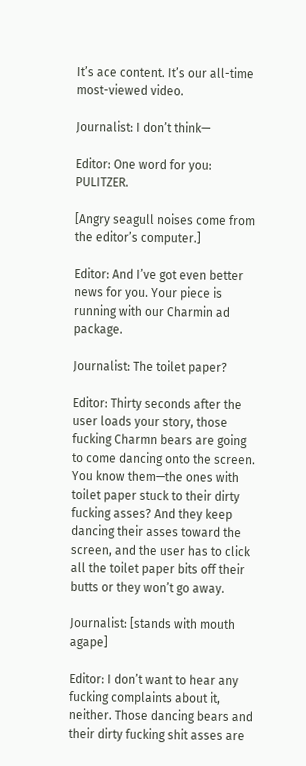It’s ace content. It’s our all-time most-viewed video.

Journalist: I don’t think—

Editor: One word for you: PULITZER.

[Angry seagull noises come from the editor’s computer.]

Editor: And I’ve got even better news for you. Your piece is running with our Charmin ad package.

Journalist: The toilet paper?

Editor: Thirty seconds after the user loads your story, those fucking Charmn bears are going to come dancing onto the screen. You know them—the ones with toilet paper stuck to their dirty fucking asses? And they keep dancing their asses toward the screen, and the user has to click all the toilet paper bits off their butts or they won’t go away.

Journalist: [stands with mouth agape]

Editor: I don’t want to hear any fucking complaints about it, neither. Those dancing bears and their dirty fucking shit asses are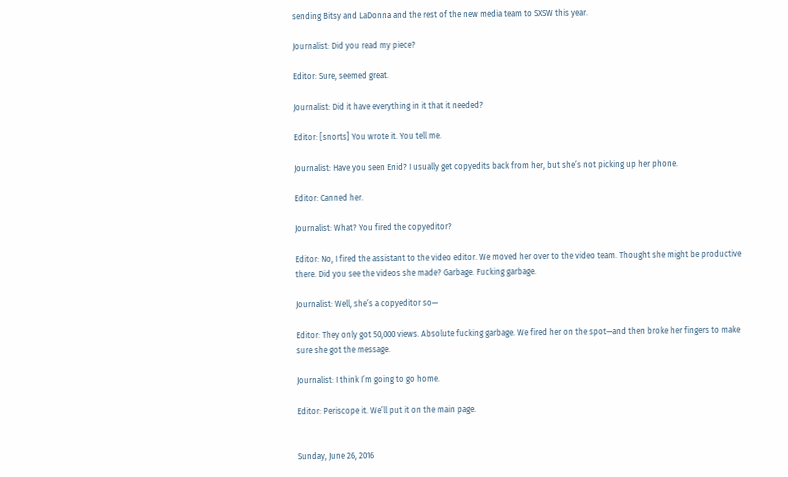sending Bitsy and LaDonna and the rest of the new media team to SXSW this year.

Journalist: Did you read my piece?

Editor: Sure, seemed great.

Journalist: Did it have everything in it that it needed?

Editor: [snorts] You wrote it. You tell me.

Journalist: Have you seen Enid? I usually get copyedits back from her, but she’s not picking up her phone.

Editor: Canned her.

Journalist: What? You fired the copyeditor?

Editor: No, I fired the assistant to the video editor. We moved her over to the video team. Thought she might be productive there. Did you see the videos she made? Garbage. Fucking garbage.

Journalist: Well, she’s a copyeditor so—

Editor: They only got 50,000 views. Absolute fucking garbage. We fired her on the spot—and then broke her fingers to make sure she got the message.

Journalist: I think I’m going to go home.

Editor: Periscope it. We’ll put it on the main page.


Sunday, June 26, 2016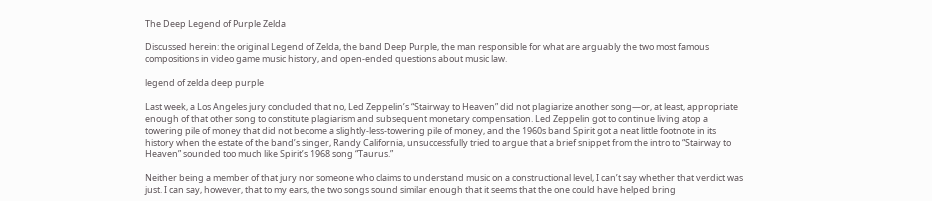The Deep Legend of Purple Zelda

Discussed herein: the original Legend of Zelda, the band Deep Purple, the man responsible for what are arguably the two most famous compositions in video game music history, and open-ended questions about music law.

legend of zelda deep purple

Last week, a Los Angeles jury concluded that no, Led Zeppelin’s “Stairway to Heaven” did not plagiarize another song—or, at least, appropriate enough of that other song to constitute plagiarism and subsequent monetary compensation. Led Zeppelin got to continue living atop a towering pile of money that did not become a slightly-less-towering pile of money, and the 1960s band Spirit got a neat little footnote in its history when the estate of the band’s singer, Randy California, unsuccessfully tried to argue that a brief snippet from the intro to “Stairway to Heaven” sounded too much like Spirit’s 1968 song “Taurus.”

Neither being a member of that jury nor someone who claims to understand music on a constructional level, I can’t say whether that verdict was just. I can say, however, that to my ears, the two songs sound similar enough that it seems that the one could have helped bring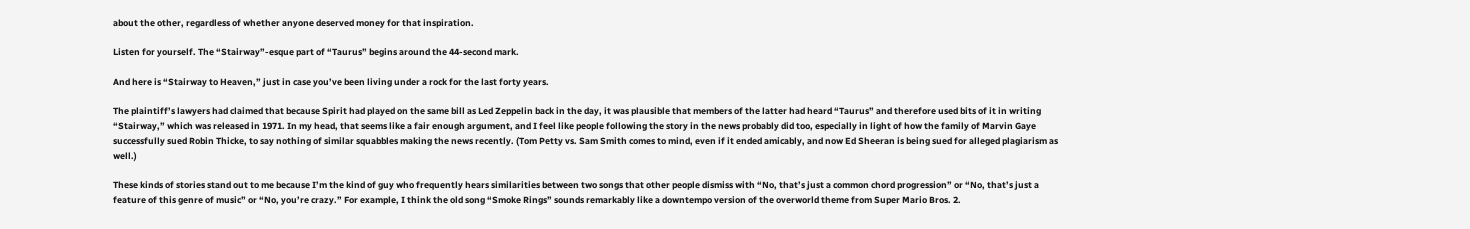about the other, regardless of whether anyone deserved money for that inspiration.

Listen for yourself. The “Stairway”-esque part of “Taurus” begins around the 44-second mark.

And here is “Stairway to Heaven,” just in case you’ve been living under a rock for the last forty years.

The plaintiff’s lawyers had claimed that because Spirit had played on the same bill as Led Zeppelin back in the day, it was plausible that members of the latter had heard “Taurus” and therefore used bits of it in writing “Stairway,” which was released in 1971. In my head, that seems like a fair enough argument, and I feel like people following the story in the news probably did too, especially in light of how the family of Marvin Gaye successfully sued Robin Thicke, to say nothing of similar squabbles making the news recently. (Tom Petty vs. Sam Smith comes to mind, even if it ended amicably, and now Ed Sheeran is being sued for alleged plagiarism as well.)

These kinds of stories stand out to me because I’m the kind of guy who frequently hears similarities between two songs that other people dismiss with “No, that’s just a common chord progression” or “No, that’s just a feature of this genre of music” or “No, you’re crazy.” For example, I think the old song “Smoke Rings” sounds remarkably like a downtempo version of the overworld theme from Super Mario Bros. 2.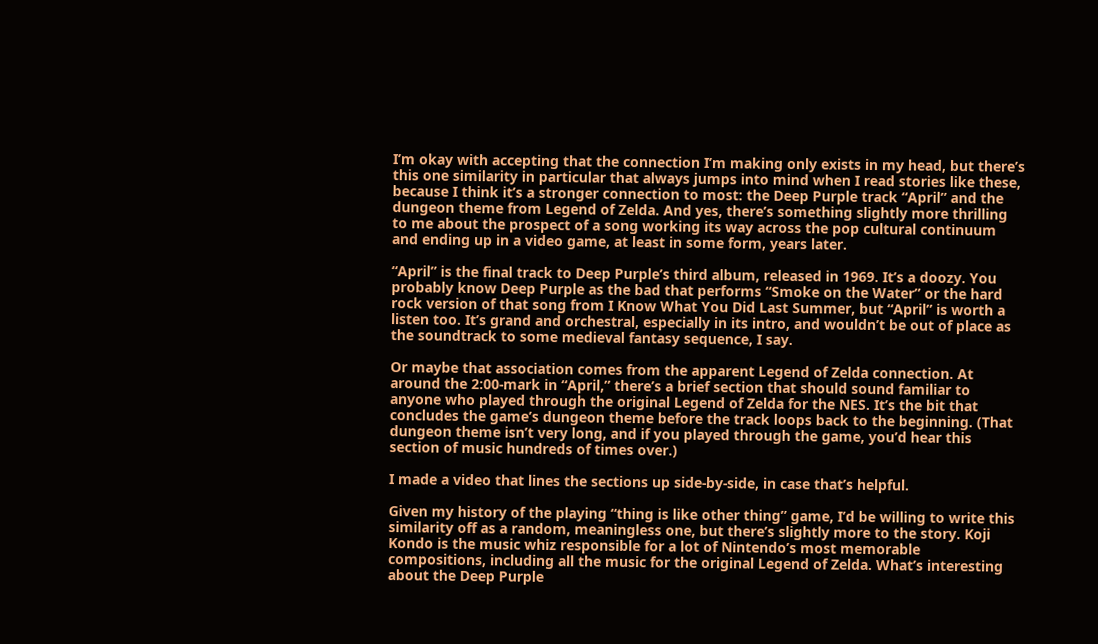I’m okay with accepting that the connection I’m making only exists in my head, but there’s this one similarity in particular that always jumps into mind when I read stories like these, because I think it’s a stronger connection to most: the Deep Purple track “April” and the dungeon theme from Legend of Zelda. And yes, there’s something slightly more thrilling to me about the prospect of a song working its way across the pop cultural continuum and ending up in a video game, at least in some form, years later.

“April” is the final track to Deep Purple’s third album, released in 1969. It’s a doozy. You probably know Deep Purple as the bad that performs “Smoke on the Water” or the hard rock version of that song from I Know What You Did Last Summer, but “April” is worth a listen too. It’s grand and orchestral, especially in its intro, and wouldn’t be out of place as the soundtrack to some medieval fantasy sequence, I say.

Or maybe that association comes from the apparent Legend of Zelda connection. At around the 2:00-mark in “April,” there’s a brief section that should sound familiar to anyone who played through the original Legend of Zelda for the NES. It’s the bit that concludes the game’s dungeon theme before the track loops back to the beginning. (That dungeon theme isn’t very long, and if you played through the game, you’d hear this section of music hundreds of times over.)

I made a video that lines the sections up side-by-side, in case that’s helpful.

Given my history of the playing “thing is like other thing” game, I’d be willing to write this similarity off as a random, meaningless one, but there’s slightly more to the story. Koji Kondo is the music whiz responsible for a lot of Nintendo’s most memorable compositions, including all the music for the original Legend of Zelda. What’s interesting about the Deep Purple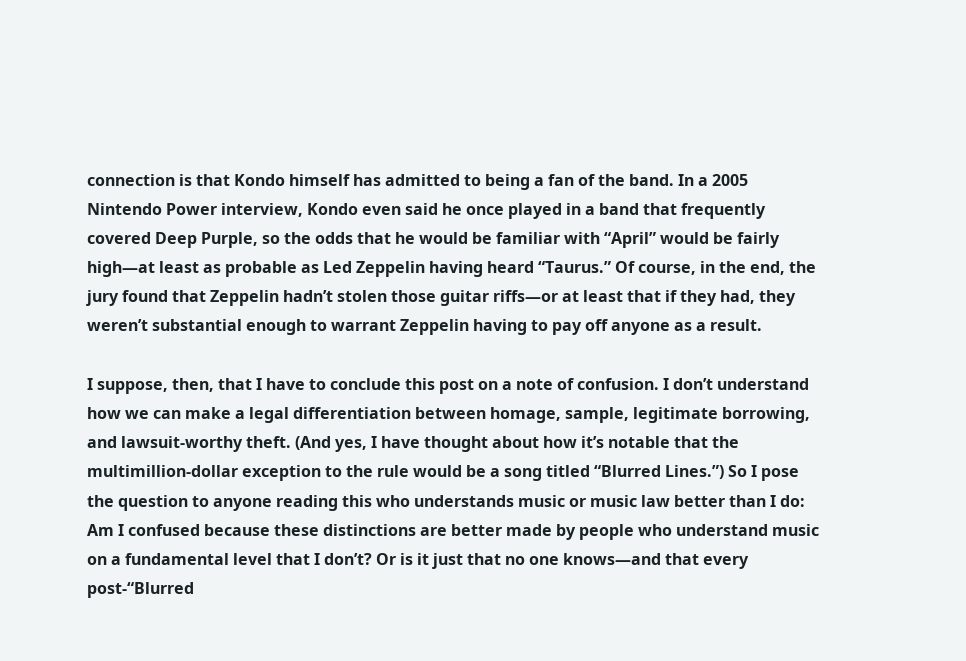connection is that Kondo himself has admitted to being a fan of the band. In a 2005 Nintendo Power interview, Kondo even said he once played in a band that frequently covered Deep Purple, so the odds that he would be familiar with “April” would be fairly high—at least as probable as Led Zeppelin having heard “Taurus.” Of course, in the end, the jury found that Zeppelin hadn’t stolen those guitar riffs—or at least that if they had, they weren’t substantial enough to warrant Zeppelin having to pay off anyone as a result.

I suppose, then, that I have to conclude this post on a note of confusion. I don’t understand how we can make a legal differentiation between homage, sample, legitimate borrowing, and lawsuit-worthy theft. (And yes, I have thought about how it’s notable that the multimillion-dollar exception to the rule would be a song titled “Blurred Lines.”) So I pose the question to anyone reading this who understands music or music law better than I do: Am I confused because these distinctions are better made by people who understand music on a fundamental level that I don’t? Or is it just that no one knows—and that every post-“Blurred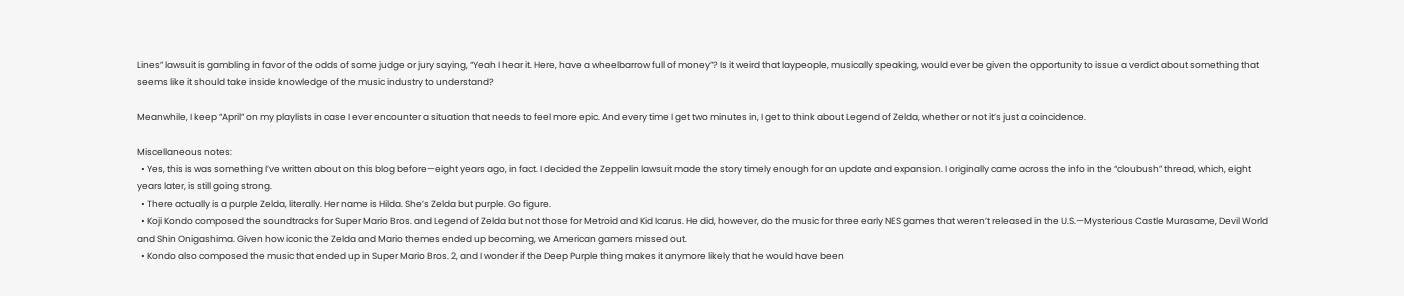Lines” lawsuit is gambling in favor of the odds of some judge or jury saying, “Yeah I hear it. Here, have a wheelbarrow full of money”? Is it weird that laypeople, musically speaking, would ever be given the opportunity to issue a verdict about something that seems like it should take inside knowledge of the music industry to understand?

Meanwhile, I keep “April” on my playlists in case I ever encounter a situation that needs to feel more epic. And every time I get two minutes in, I get to think about Legend of Zelda, whether or not it’s just a coincidence.

Miscellaneous notes:
  • Yes, this is was something I’ve written about on this blog before—eight years ago, in fact. I decided the Zeppelin lawsuit made the story timely enough for an update and expansion. I originally came across the info in the “cloubush” thread, which, eight years later, is still going strong.
  • There actually is a purple Zelda, literally. Her name is Hilda. She’s Zelda but purple. Go figure.
  • Koji Kondo composed the soundtracks for Super Mario Bros. and Legend of Zelda but not those for Metroid and Kid Icarus. He did, however, do the music for three early NES games that weren’t released in the U.S.—Mysterious Castle Murasame, Devil World and Shin Onigashima. Given how iconic the Zelda and Mario themes ended up becoming, we American gamers missed out.
  • Kondo also composed the music that ended up in Super Mario Bros. 2, and I wonder if the Deep Purple thing makes it anymore likely that he would have been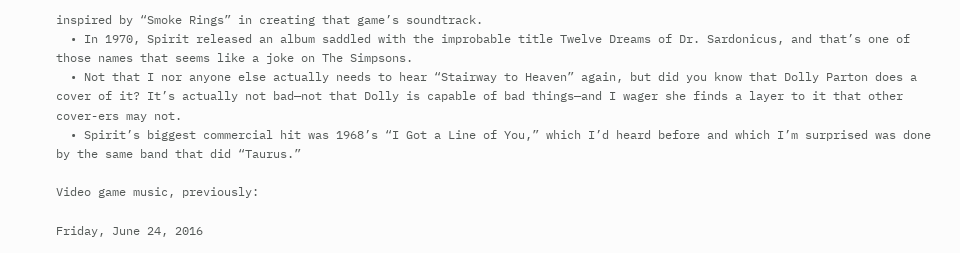inspired by “Smoke Rings” in creating that game’s soundtrack.
  • In 1970, Spirit released an album saddled with the improbable title Twelve Dreams of Dr. Sardonicus, and that’s one of those names that seems like a joke on The Simpsons.
  • Not that I nor anyone else actually needs to hear “Stairway to Heaven” again, but did you know that Dolly Parton does a cover of it? It’s actually not bad—not that Dolly is capable of bad things—and I wager she finds a layer to it that other cover-ers may not.
  • Spirit’s biggest commercial hit was 1968’s “I Got a Line of You,” which I’d heard before and which I’m surprised was done by the same band that did “Taurus.”

Video game music, previously:

Friday, June 24, 2016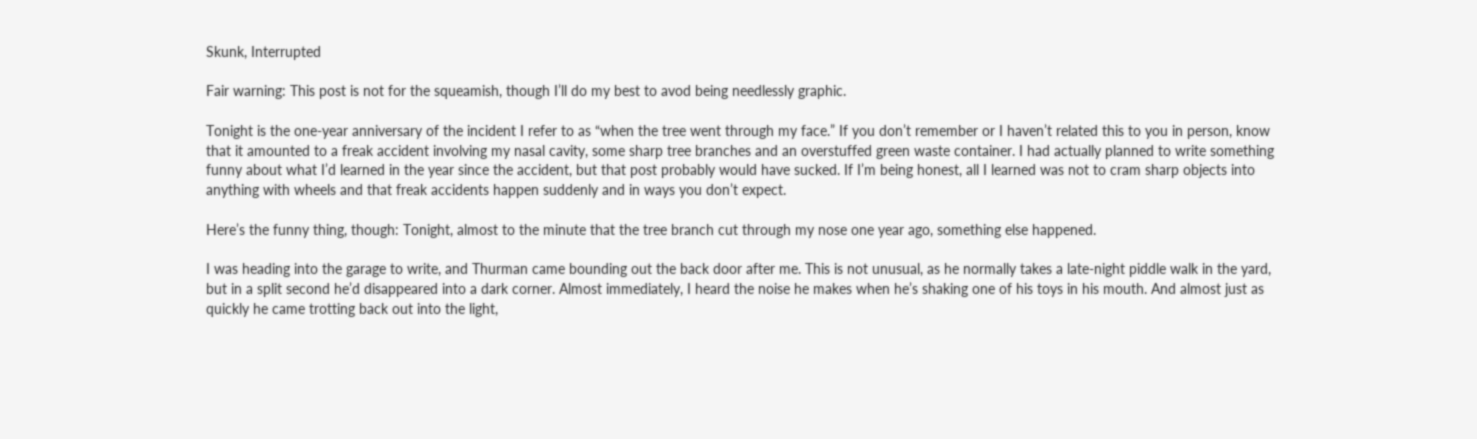Skunk, Interrupted

Fair warning: This post is not for the squeamish, though I’ll do my best to avod being needlessly graphic.

Tonight is the one-year anniversary of the incident I refer to as “when the tree went through my face.” If you don’t remember or I haven’t related this to you in person, know that it amounted to a freak accident involving my nasal cavity, some sharp tree branches and an overstuffed green waste container. I had actually planned to write something funny about what I’d learned in the year since the accident, but that post probably would have sucked. If I’m being honest, all I learned was not to cram sharp objects into anything with wheels and that freak accidents happen suddenly and in ways you don’t expect.

Here’s the funny thing, though: Tonight, almost to the minute that the tree branch cut through my nose one year ago, something else happened.

I was heading into the garage to write, and Thurman came bounding out the back door after me. This is not unusual, as he normally takes a late-night piddle walk in the yard, but in a split second he’d disappeared into a dark corner. Almost immediately, I heard the noise he makes when he’s shaking one of his toys in his mouth. And almost just as quickly he came trotting back out into the light,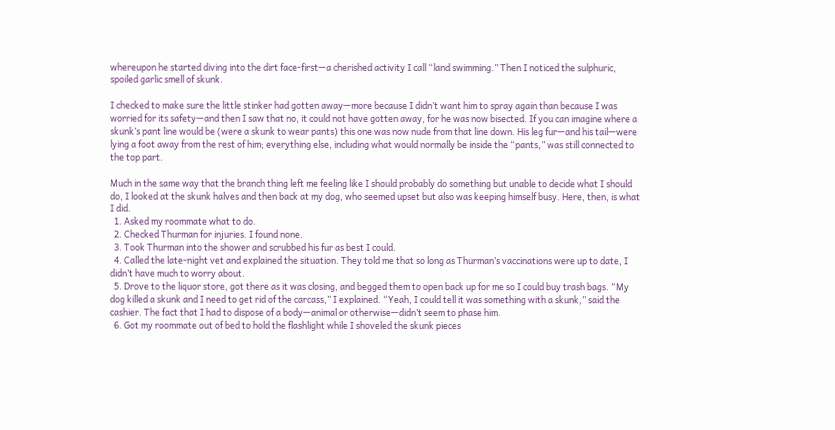whereupon he started diving into the dirt face-first—a cherished activity I call “land swimming.” Then I noticed the sulphuric, spoiled garlic smell of skunk.

I checked to make sure the little stinker had gotten away—more because I didn’t want him to spray again than because I was worried for its safety—and then I saw that no, it could not have gotten away, for he was now bisected. If you can imagine where a skunk’s pant line would be (were a skunk to wear pants) this one was now nude from that line down. His leg fur—and his tail—were lying a foot away from the rest of him; everything else, including what would normally be inside the “pants,” was still connected to the top part.

Much in the same way that the branch thing left me feeling like I should probably do something but unable to decide what I should do, I looked at the skunk halves and then back at my dog, who seemed upset but also was keeping himself busy. Here, then, is what I did.
  1. Asked my roommate what to do.
  2. Checked Thurman for injuries. I found none.
  3. Took Thurman into the shower and scrubbed his fur as best I could.
  4. Called the late-night vet and explained the situation. They told me that so long as Thurman’s vaccinations were up to date, I didn’t have much to worry about.
  5. Drove to the liquor store, got there as it was closing, and begged them to open back up for me so I could buy trash bags. “My dog killed a skunk and I need to get rid of the carcass,” I explained. “Yeah, I could tell it was something with a skunk,” said the cashier. The fact that I had to dispose of a body—animal or otherwise—didn’t seem to phase him.
  6. Got my roommate out of bed to hold the flashlight while I shoveled the skunk pieces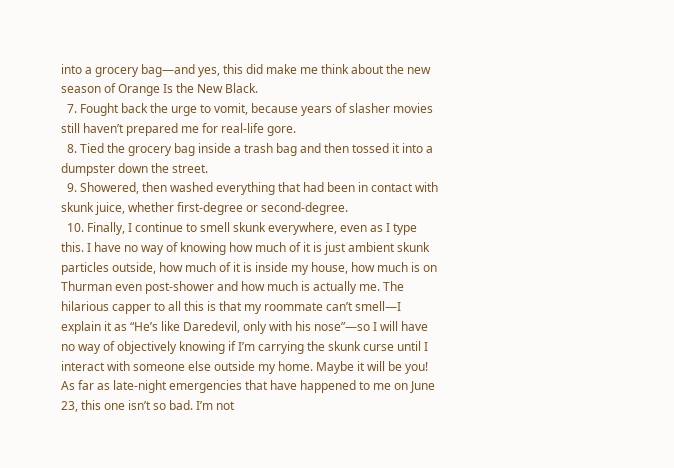into a grocery bag—and yes, this did make me think about the new season of Orange Is the New Black.
  7. Fought back the urge to vomit, because years of slasher movies still haven’t prepared me for real-life gore.
  8. Tied the grocery bag inside a trash bag and then tossed it into a dumpster down the street.
  9. Showered, then washed everything that had been in contact with skunk juice, whether first-degree or second-degree.
  10. Finally, I continue to smell skunk everywhere, even as I type this. I have no way of knowing how much of it is just ambient skunk particles outside, how much of it is inside my house, how much is on Thurman even post-shower and how much is actually me. The hilarious capper to all this is that my roommate can’t smell—I explain it as “He’s like Daredevil, only with his nose”—so I will have no way of objectively knowing if I’m carrying the skunk curse until I interact with someone else outside my home. Maybe it will be you!
As far as late-night emergencies that have happened to me on June 23, this one isn’t so bad. I’m not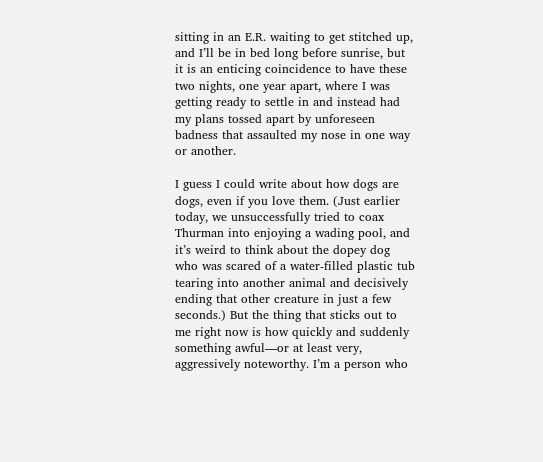sitting in an E.R. waiting to get stitched up, and I’ll be in bed long before sunrise, but it is an enticing coincidence to have these two nights, one year apart, where I was getting ready to settle in and instead had my plans tossed apart by unforeseen badness that assaulted my nose in one way or another.

I guess I could write about how dogs are dogs, even if you love them. (Just earlier today, we unsuccessfully tried to coax Thurman into enjoying a wading pool, and it’s weird to think about the dopey dog who was scared of a water-filled plastic tub tearing into another animal and decisively ending that other creature in just a few seconds.) But the thing that sticks out to me right now is how quickly and suddenly something awful—or at least very, aggressively noteworthy. I’m a person who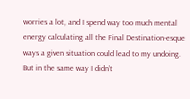worries a lot, and I spend way too much mental energy calculating all the Final Destination-esque ways a given situation could lead to my undoing. But in the same way I didn’t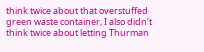think twice about that overstuffed green waste container, I also didn’t think twice about letting Thurman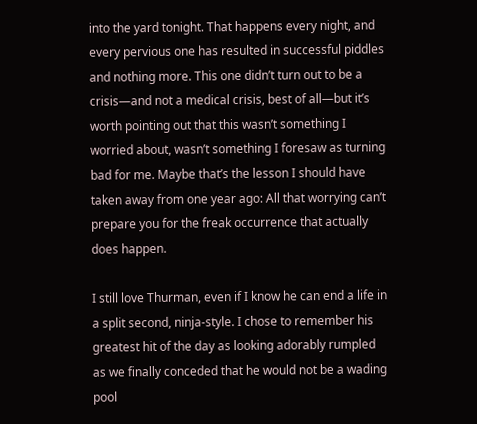into the yard tonight. That happens every night, and every pervious one has resulted in successful piddles and nothing more. This one didn’t turn out to be a crisis—and not a medical crisis, best of all—but it’s worth pointing out that this wasn’t something I worried about, wasn’t something I foresaw as turning bad for me. Maybe that’s the lesson I should have taken away from one year ago: All that worrying can’t prepare you for the freak occurrence that actually does happen.

I still love Thurman, even if I know he can end a life in a split second, ninja-style. I chose to remember his greatest hit of the day as looking adorably rumpled as we finally conceded that he would not be a wading pool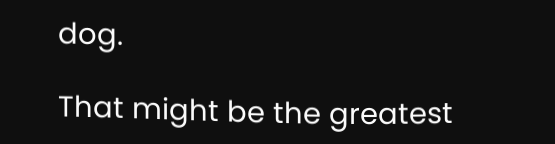dog.

That might be the greatest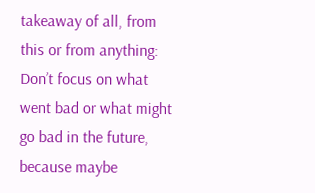takeaway of all, from this or from anything: Don’t focus on what went bad or what might go bad in the future, because maybe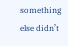something else didn’t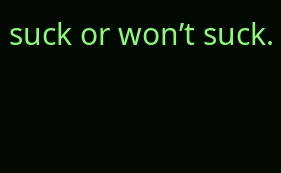suck or won’t suck.